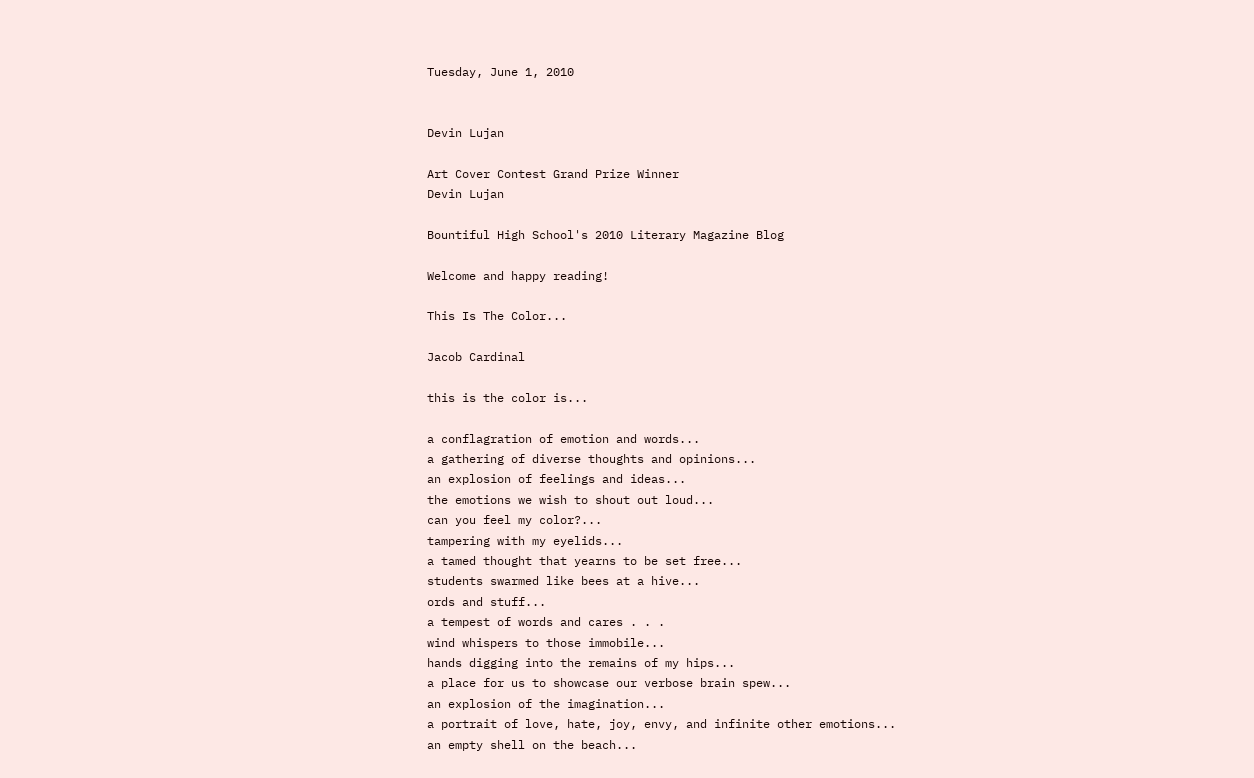Tuesday, June 1, 2010


Devin Lujan

Art Cover Contest Grand Prize Winner
Devin Lujan

Bountiful High School's 2010 Literary Magazine Blog

Welcome and happy reading!

This Is The Color...

Jacob Cardinal

this is the color is...

a conflagration of emotion and words...
a gathering of diverse thoughts and opinions...
an explosion of feelings and ideas...
the emotions we wish to shout out loud...
can you feel my color?...
tampering with my eyelids...
a tamed thought that yearns to be set free...
students swarmed like bees at a hive...
ords and stuff...
a tempest of words and cares . . .
wind whispers to those immobile...
hands digging into the remains of my hips...
a place for us to showcase our verbose brain spew...
an explosion of the imagination...
a portrait of love, hate, joy, envy, and infinite other emotions...
an empty shell on the beach...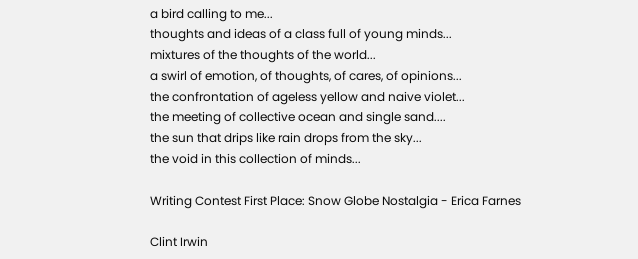a bird calling to me...
thoughts and ideas of a class full of young minds...
mixtures of the thoughts of the world...
a swirl of emotion, of thoughts, of cares, of opinions...
the confrontation of ageless yellow and naive violet...
the meeting of collective ocean and single sand....
the sun that drips like rain drops from the sky...
the void in this collection of minds...

Writing Contest First Place: Snow Globe Nostalgia - Erica Farnes

Clint Irwin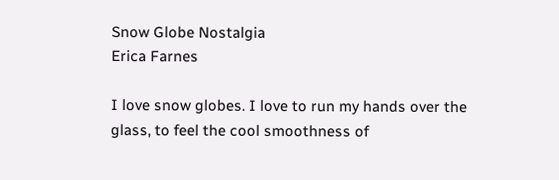Snow Globe Nostalgia
Erica Farnes

I love snow globes. I love to run my hands over the glass, to feel the cool smoothness of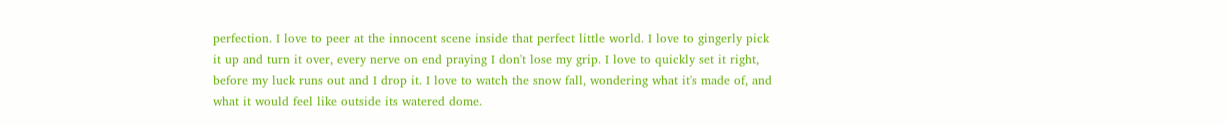perfection. I love to peer at the innocent scene inside that perfect little world. I love to gingerly pick it up and turn it over, every nerve on end praying I don't lose my grip. I love to quickly set it right, before my luck runs out and I drop it. I love to watch the snow fall, wondering what it's made of, and what it would feel like outside its watered dome.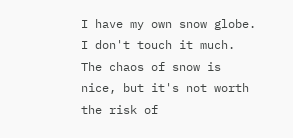I have my own snow globe. I don't touch it much. The chaos of snow is nice, but it's not worth the risk of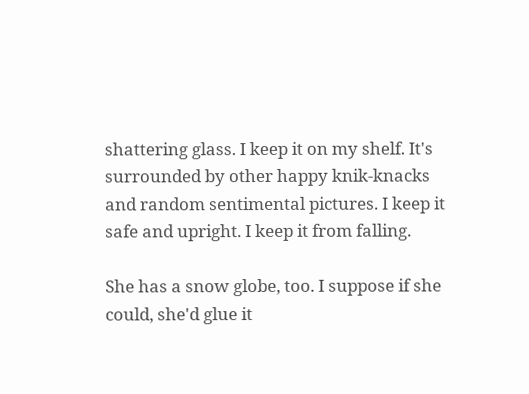shattering glass. I keep it on my shelf. It's surrounded by other happy knik-knacks and random sentimental pictures. I keep it safe and upright. I keep it from falling.

She has a snow globe, too. I suppose if she could, she'd glue it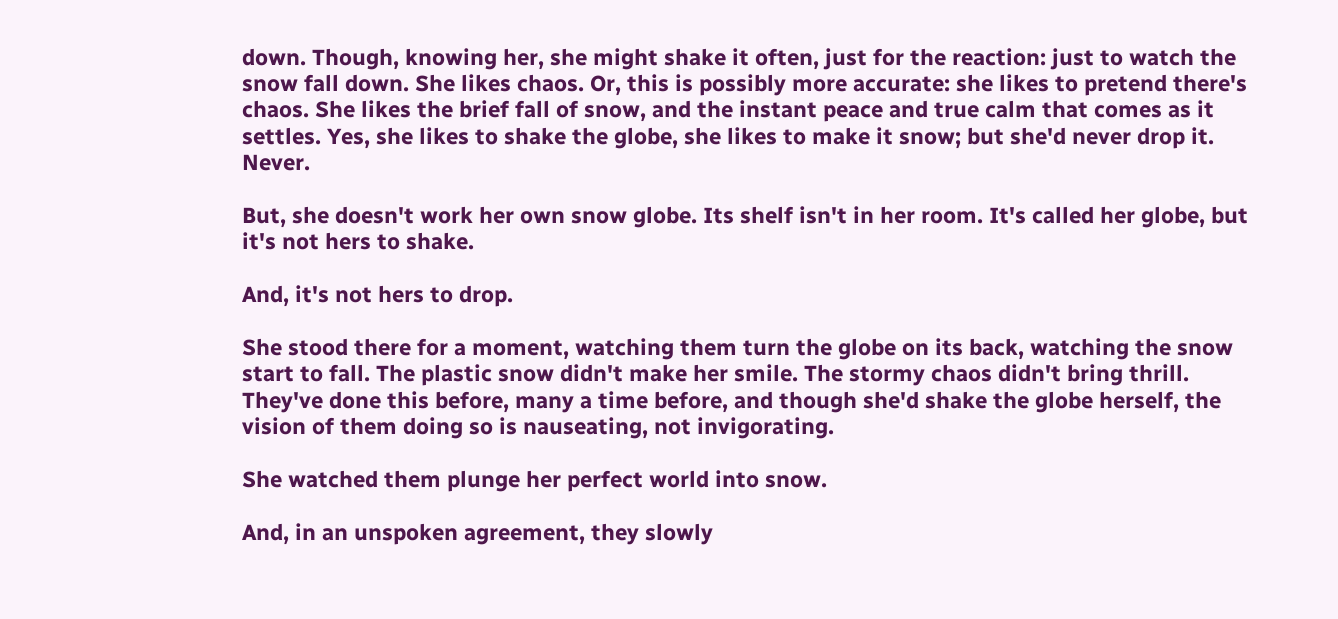down. Though, knowing her, she might shake it often, just for the reaction: just to watch the snow fall down. She likes chaos. Or, this is possibly more accurate: she likes to pretend there's chaos. She likes the brief fall of snow, and the instant peace and true calm that comes as it settles. Yes, she likes to shake the globe, she likes to make it snow; but she'd never drop it. Never.

But, she doesn't work her own snow globe. Its shelf isn't in her room. It's called her globe, but it's not hers to shake.

And, it's not hers to drop.

She stood there for a moment, watching them turn the globe on its back, watching the snow start to fall. The plastic snow didn't make her smile. The stormy chaos didn't bring thrill. They've done this before, many a time before, and though she'd shake the globe herself, the vision of them doing so is nauseating, not invigorating.

She watched them plunge her perfect world into snow.

And, in an unspoken agreement, they slowly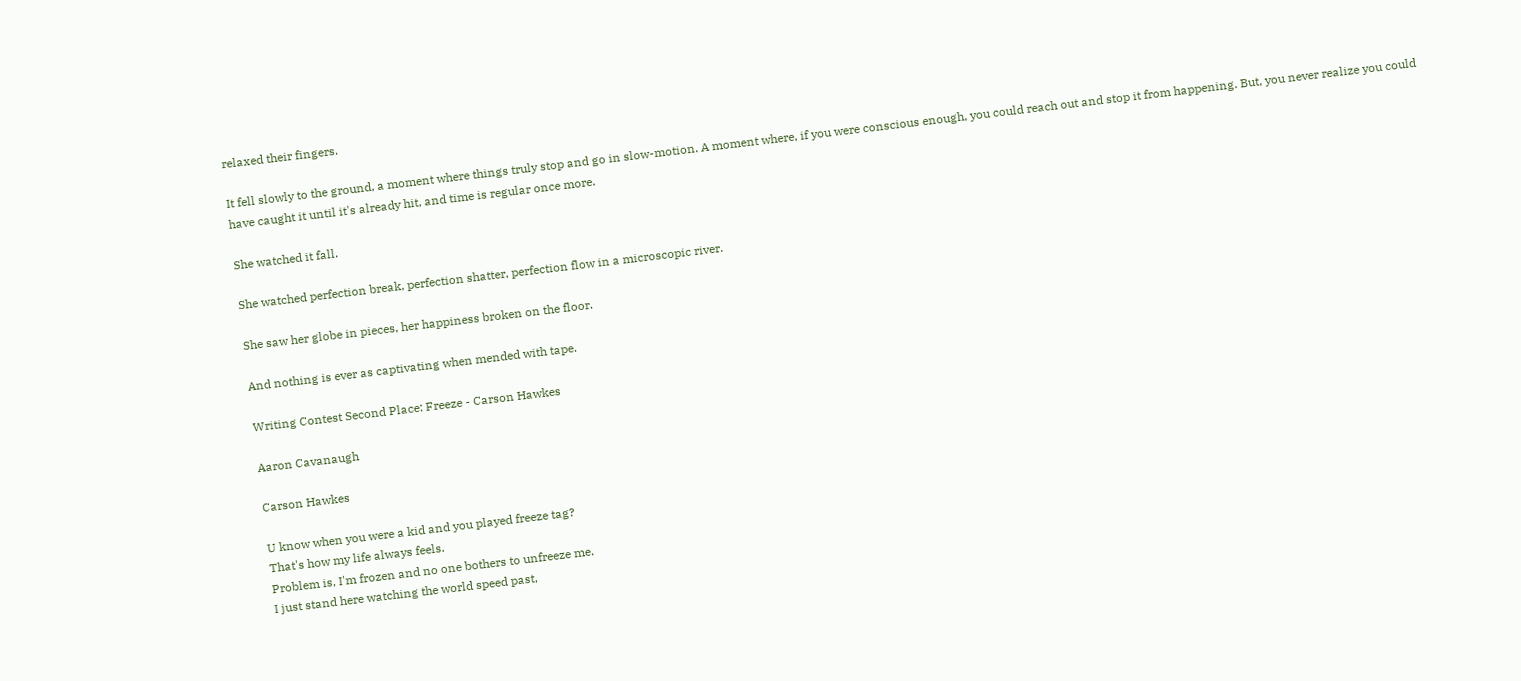relaxed their fingers.

It fell slowly to the ground, a moment where things truly stop and go in slow-motion. A moment where, if you were conscious enough, you could reach out and stop it from happening. But, you never realize you could have caught it until it's already hit, and time is regular once more.

She watched it fall.

She watched perfection break, perfection shatter, perfection flow in a microscopic river.

She saw her globe in pieces, her happiness broken on the floor.

And nothing is ever as captivating when mended with tape.

Writing Contest Second Place: Freeze - Carson Hawkes

Aaron Cavanaugh

Carson Hawkes

U know when you were a kid and you played freeze tag?
That's how my life always feels.
Problem is, I'm frozen and no one bothers to unfreeze me.
I just stand here watching the world speed past,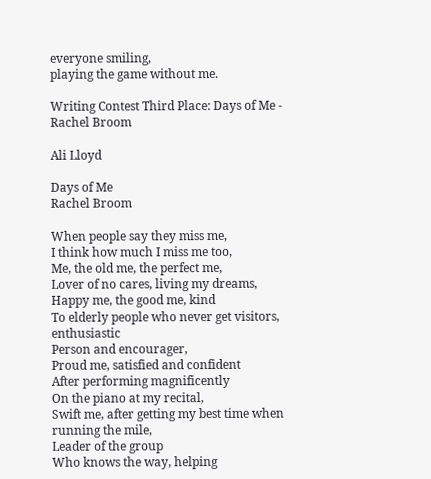everyone smiling,
playing the game without me.

Writing Contest Third Place: Days of Me - Rachel Broom

Ali Lloyd

Days of Me
Rachel Broom

When people say they miss me,
I think how much I miss me too,
Me, the old me, the perfect me,
Lover of no cares, living my dreams,
Happy me, the good me, kind
To elderly people who never get visitors, enthusiastic
Person and encourager,
Proud me, satisfied and confident
After performing magnificently
On the piano at my recital,
Swift me, after getting my best time when running the mile,
Leader of the group
Who knows the way, helping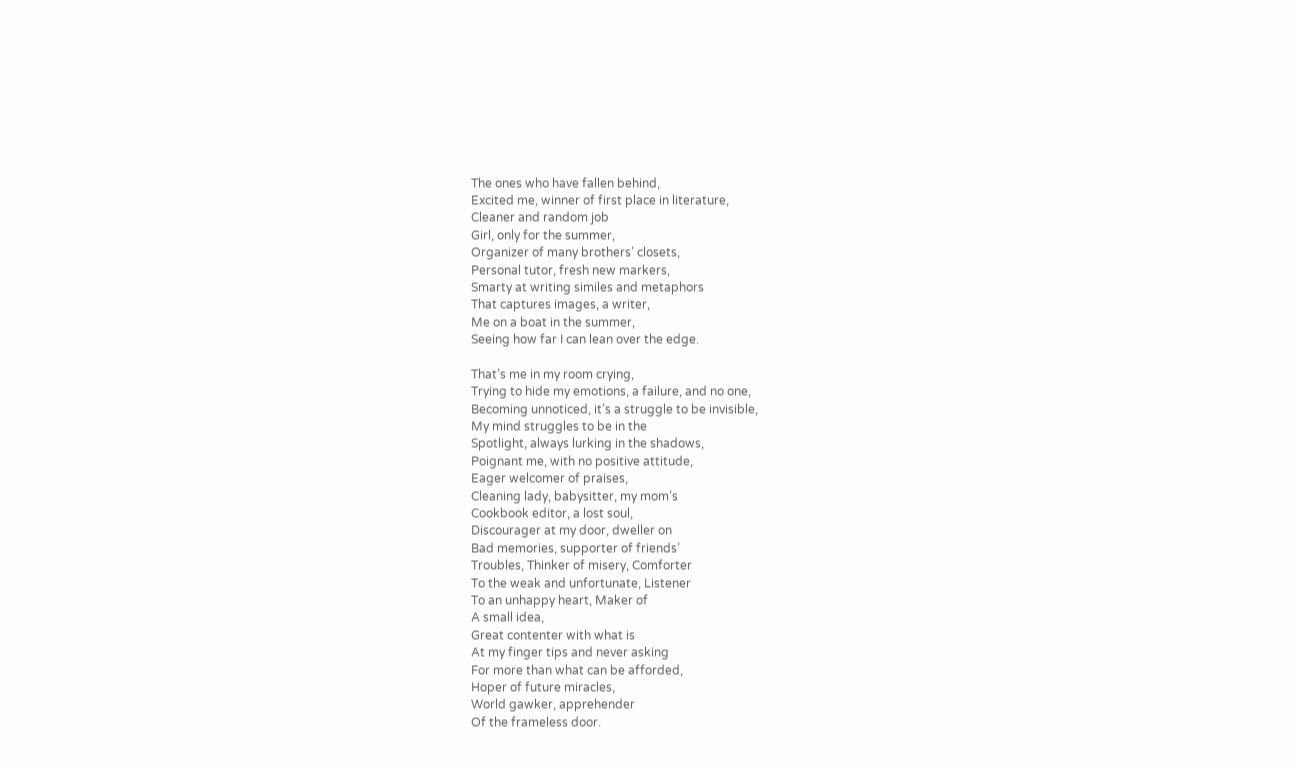The ones who have fallen behind,
Excited me, winner of first place in literature,
Cleaner and random job
Girl, only for the summer,
Organizer of many brothers’ closets,
Personal tutor, fresh new markers,
Smarty at writing similes and metaphors
That captures images, a writer,
Me on a boat in the summer,
Seeing how far I can lean over the edge.

That’s me in my room crying,
Trying to hide my emotions, a failure, and no one,
Becoming unnoticed, it’s a struggle to be invisible,
My mind struggles to be in the
Spotlight, always lurking in the shadows,
Poignant me, with no positive attitude,
Eager welcomer of praises,
Cleaning lady, babysitter, my mom’s
Cookbook editor, a lost soul,
Discourager at my door, dweller on
Bad memories, supporter of friends’
Troubles, Thinker of misery, Comforter
To the weak and unfortunate, Listener
To an unhappy heart, Maker of
A small idea,
Great contenter with what is
At my finger tips and never asking
For more than what can be afforded,
Hoper of future miracles,
World gawker, apprehender
Of the frameless door.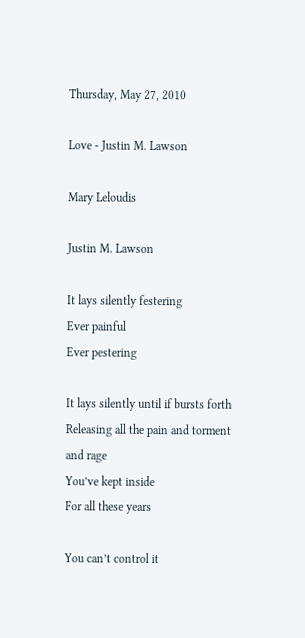Thursday, May 27, 2010

Love - Justin M. Lawson

Mary Leloudis

Justin M. Lawson

It lays silently festering
Ever painful
Ever pestering

It lays silently until if bursts forth
Releasing all the pain and torment
and rage
You’ve kept inside
For all these years

You can’t control it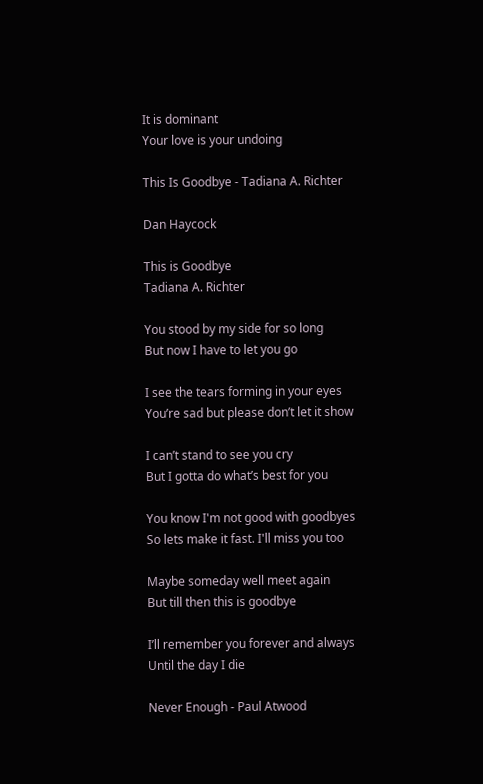It is dominant
Your love is your undoing

This Is Goodbye - Tadiana A. Richter

Dan Haycock

This is Goodbye
Tadiana A. Richter

You stood by my side for so long
But now I have to let you go

I see the tears forming in your eyes
You’re sad but please don’t let it show

I can’t stand to see you cry
But I gotta do what’s best for you

You know I'm not good with goodbyes
So lets make it fast. I'll miss you too

Maybe someday well meet again
But till then this is goodbye

I’ll remember you forever and always
Until the day I die

Never Enough - Paul Atwood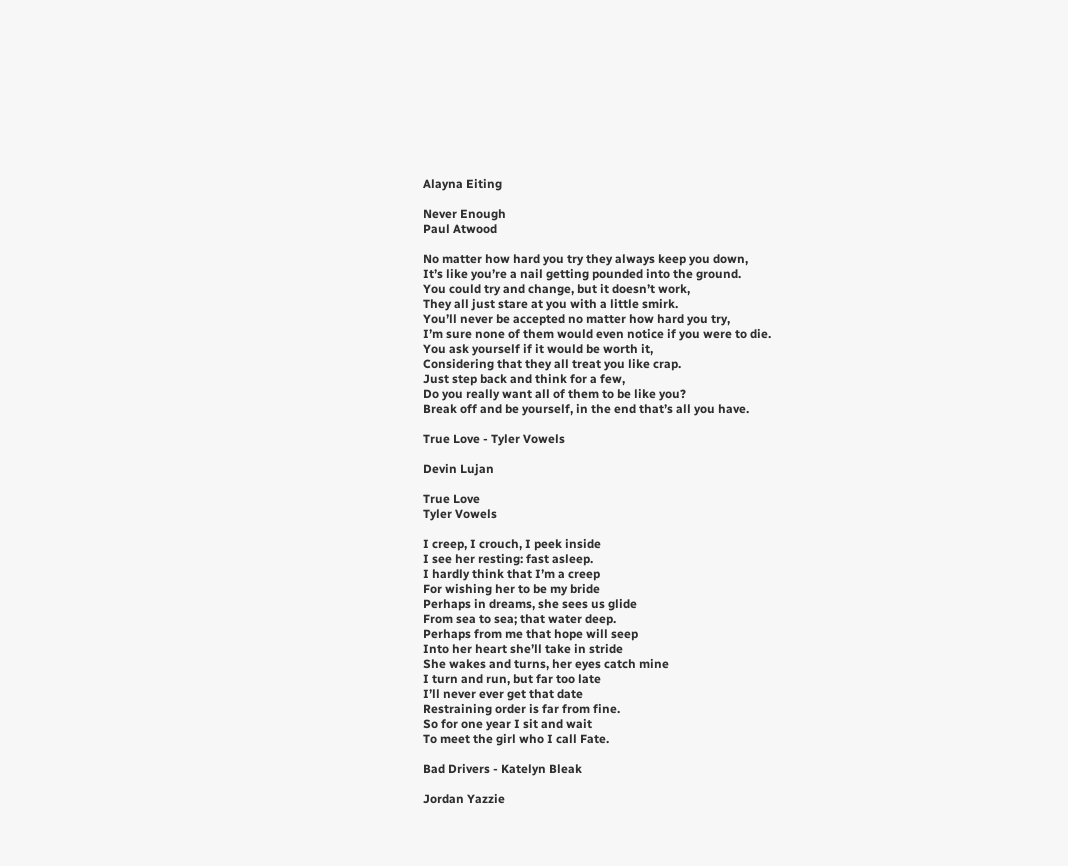Alayna Eiting

Never Enough
Paul Atwood

No matter how hard you try they always keep you down,
It’s like you’re a nail getting pounded into the ground.
You could try and change, but it doesn’t work,
They all just stare at you with a little smirk.
You’ll never be accepted no matter how hard you try,
I’m sure none of them would even notice if you were to die.
You ask yourself if it would be worth it,
Considering that they all treat you like crap.
Just step back and think for a few,
Do you really want all of them to be like you?
Break off and be yourself, in the end that’s all you have.

True Love - Tyler Vowels

Devin Lujan

True Love
Tyler Vowels

I creep, I crouch, I peek inside
I see her resting: fast asleep.
I hardly think that I’m a creep
For wishing her to be my bride
Perhaps in dreams, she sees us glide
From sea to sea; that water deep.
Perhaps from me that hope will seep
Into her heart she’ll take in stride
She wakes and turns, her eyes catch mine
I turn and run, but far too late
I’ll never ever get that date
Restraining order is far from fine.
So for one year I sit and wait
To meet the girl who I call Fate.

Bad Drivers - Katelyn Bleak

Jordan Yazzie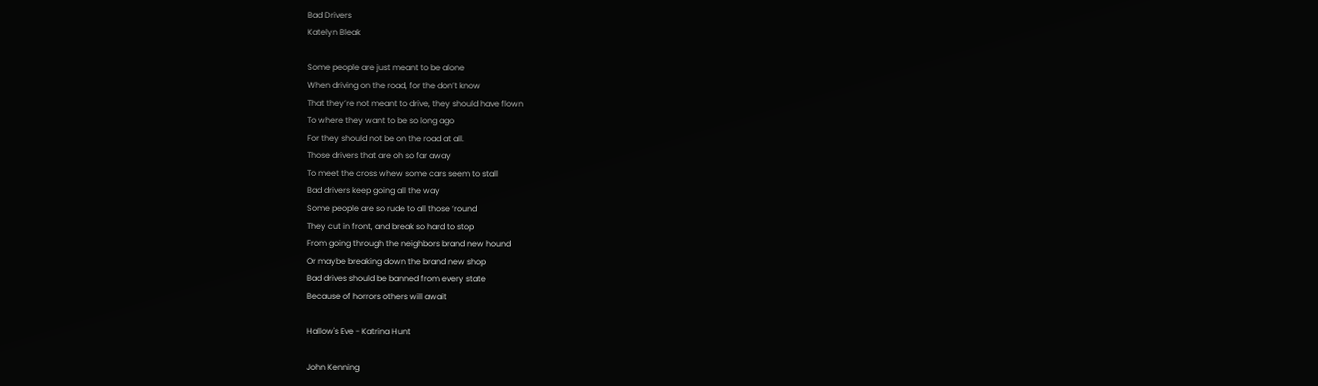Bad Drivers
Katelyn Bleak

Some people are just meant to be alone
When driving on the road, for the don’t know
That they’re not meant to drive, they should have flown
To where they want to be so long ago
For they should not be on the road at all.
Those drivers that are oh so far away
To meet the cross whew some cars seem to stall
Bad drivers keep going all the way
Some people are so rude to all those ‘round
They cut in front, and break so hard to stop
From going through the neighbors brand new hound
Or maybe breaking down the brand new shop
Bad drives should be banned from every state
Because of horrors others will await

Hallow's Eve - Katrina Hunt

John Kenning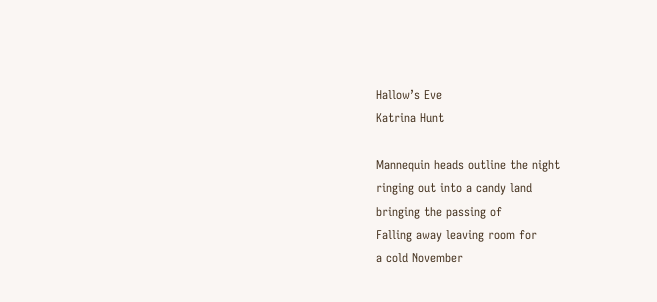Hallow’s Eve
Katrina Hunt

Mannequin heads outline the night
ringing out into a candy land
bringing the passing of
Falling away leaving room for
a cold November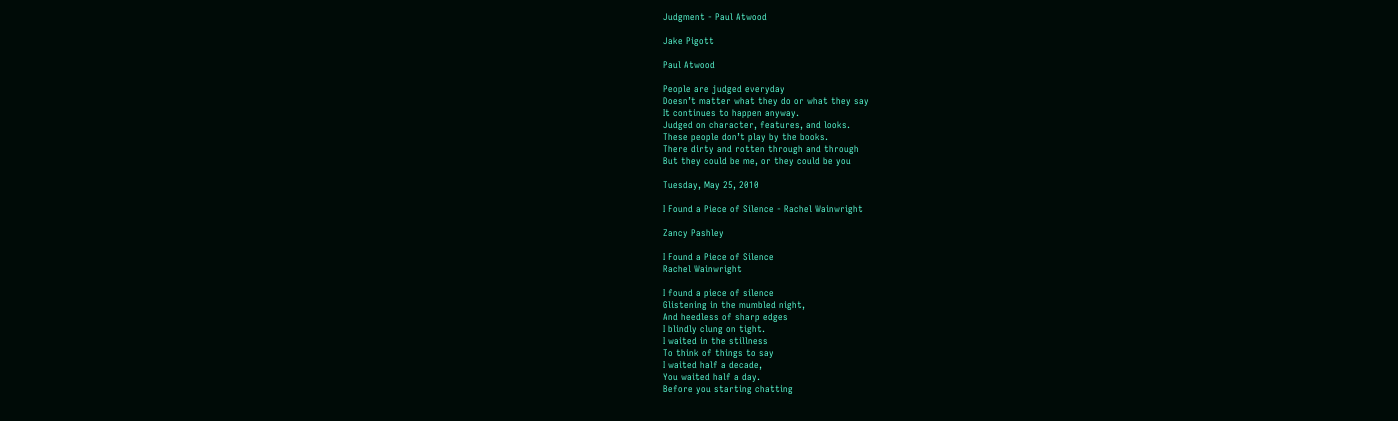Judgment - Paul Atwood

Jake Pigott

Paul Atwood

People are judged everyday
Doesn’t matter what they do or what they say
It continues to happen anyway.
Judged on character, features, and looks.
These people don’t play by the books.
There dirty and rotten through and through
But they could be me, or they could be you

Tuesday, May 25, 2010

I Found a Piece of Silence - Rachel Wainwright

Zancy Pashley

I Found a Piece of Silence
Rachel Wainwright

I found a piece of silence
Glistening in the mumbled night,
And heedless of sharp edges
I blindly clung on tight.
I waited in the stillness
To think of things to say
I waited half a decade,
You waited half a day.
Before you starting chatting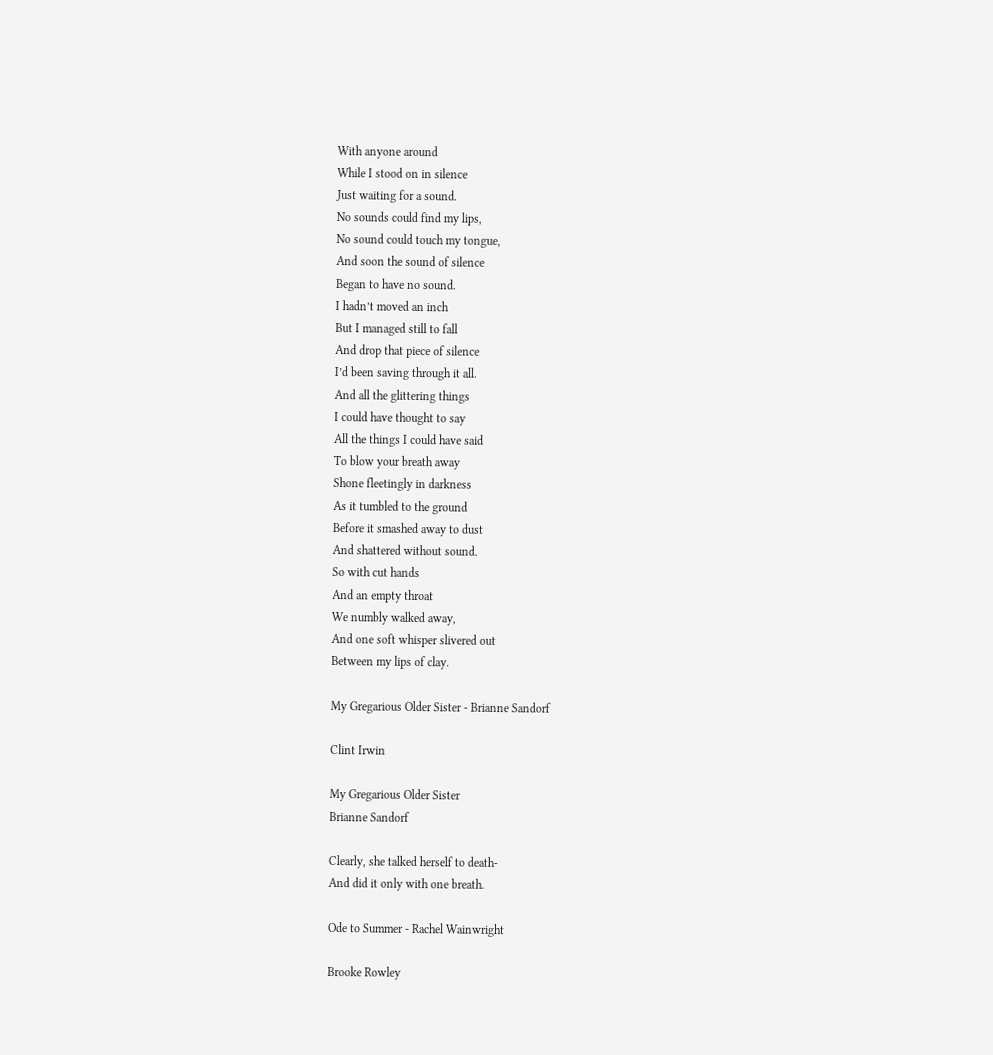With anyone around
While I stood on in silence
Just waiting for a sound.
No sounds could find my lips,
No sound could touch my tongue,
And soon the sound of silence
Began to have no sound.
I hadn’t moved an inch
But I managed still to fall
And drop that piece of silence
I’d been saving through it all.
And all the glittering things
I could have thought to say
All the things I could have said
To blow your breath away
Shone fleetingly in darkness
As it tumbled to the ground
Before it smashed away to dust
And shattered without sound.
So with cut hands
And an empty throat
We numbly walked away,
And one soft whisper slivered out
Between my lips of clay.

My Gregarious Older Sister - Brianne Sandorf

Clint Irwin

My Gregarious Older Sister
Brianne Sandorf

Clearly, she talked herself to death-
And did it only with one breath.

Ode to Summer - Rachel Wainwright

Brooke Rowley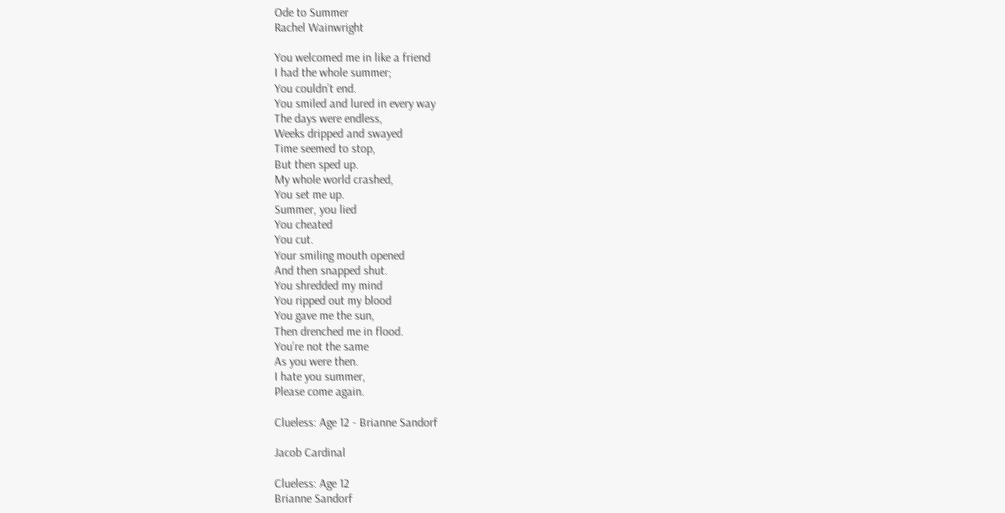Ode to Summer
Rachel Wainwright

You welcomed me in like a friend
I had the whole summer;
You couldn’t end.
You smiled and lured in every way
The days were endless,
Weeks dripped and swayed
Time seemed to stop,
But then sped up.
My whole world crashed,
You set me up.
Summer, you lied
You cheated
You cut.
Your smiling mouth opened
And then snapped shut.
You shredded my mind
You ripped out my blood
You gave me the sun,
Then drenched me in flood.
You’re not the same
As you were then.
I hate you summer,
Please come again.

Clueless: Age 12 - Brianne Sandorf

Jacob Cardinal

Clueless: Age 12
Brianne Sandorf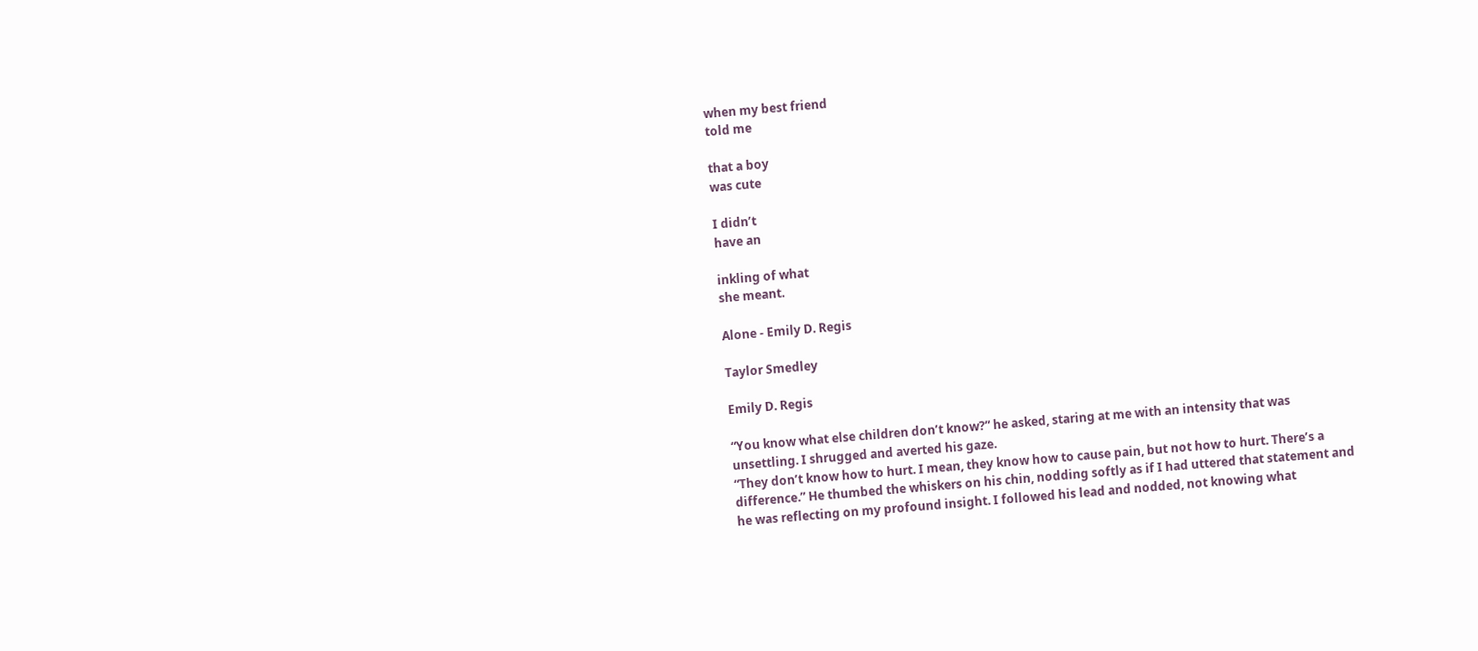when my best friend
told me

that a boy
was cute

I didn’t
have an

inkling of what
she meant.

Alone - Emily D. Regis

Taylor Smedley

Emily D. Regis

“You know what else children don’t know?” he asked, staring at me with an intensity that was unsettling. I shrugged and averted his gaze.
“They don’t know how to hurt. I mean, they know how to cause pain, but not how to hurt. There’s a difference.” He thumbed the whiskers on his chin, nodding softly as if I had uttered that statement and he was reflecting on my profound insight. I followed his lead and nodded, not knowing what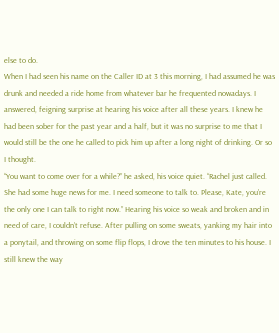else to do.
When I had seen his name on the Caller ID at 3 this morning, I had assumed he was drunk and needed a ride home from whatever bar he frequented nowadays. I answered, feigning surprise at hearing his voice after all these years. I knew he had been sober for the past year and a half, but it was no surprise to me that I would still be the one he called to pick him up after a long night of drinking. Or so I thought.
“You want to come over for a while?” he asked, his voice quiet. “Rachel just called. She had some huge news for me. I need someone to talk to. Please, Kate, you’re the only one I can talk to right now.” Hearing his voice so weak and broken and in need of care, I couldn’t refuse. After pulling on some sweats, yanking my hair into a ponytail, and throwing on some flip flops, I drove the ten minutes to his house. I still knew the way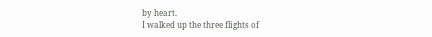by heart.
I walked up the three flights of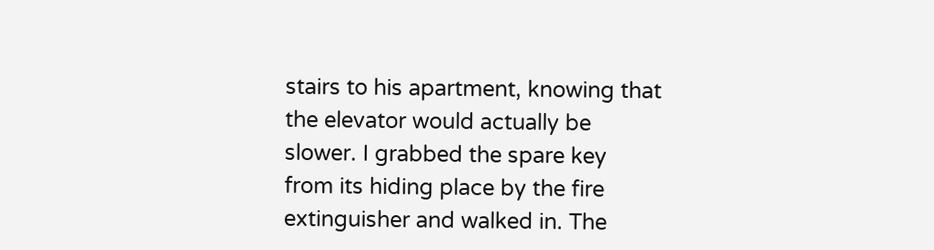stairs to his apartment, knowing that the elevator would actually be slower. I grabbed the spare key from its hiding place by the fire extinguisher and walked in. The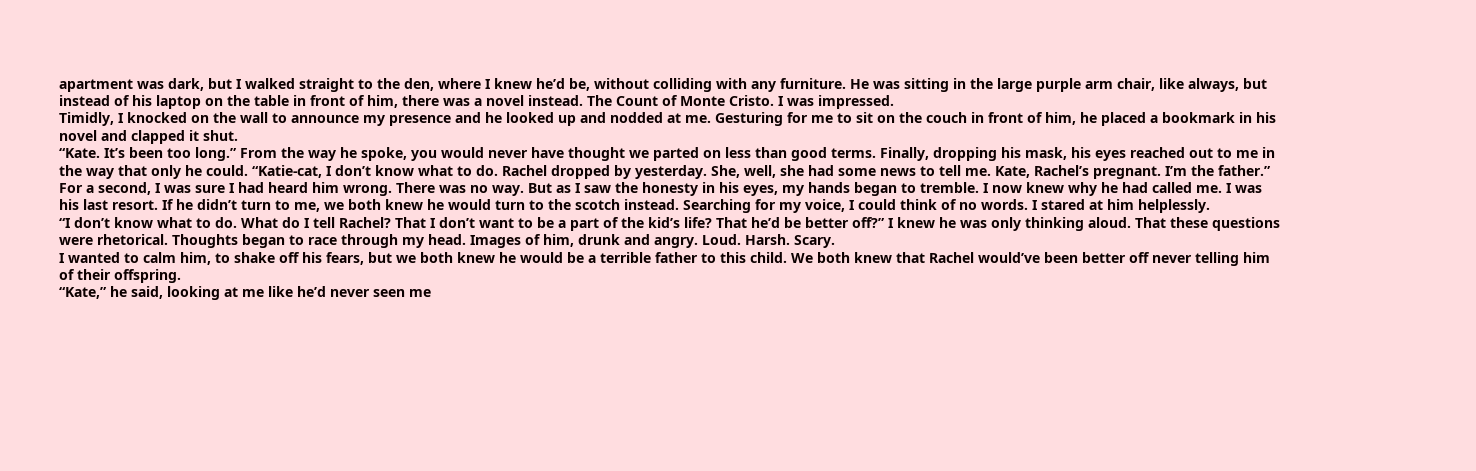apartment was dark, but I walked straight to the den, where I knew he’d be, without colliding with any furniture. He was sitting in the large purple arm chair, like always, but instead of his laptop on the table in front of him, there was a novel instead. The Count of Monte Cristo. I was impressed.
Timidly, I knocked on the wall to announce my presence and he looked up and nodded at me. Gesturing for me to sit on the couch in front of him, he placed a bookmark in his novel and clapped it shut.
“Kate. It’s been too long.” From the way he spoke, you would never have thought we parted on less than good terms. Finally, dropping his mask, his eyes reached out to me in the way that only he could. “Katie-cat, I don’t know what to do. Rachel dropped by yesterday. She, well, she had some news to tell me. Kate, Rachel’s pregnant. I’m the father.”
For a second, I was sure I had heard him wrong. There was no way. But as I saw the honesty in his eyes, my hands began to tremble. I now knew why he had called me. I was his last resort. If he didn’t turn to me, we both knew he would turn to the scotch instead. Searching for my voice, I could think of no words. I stared at him helplessly.
“I don’t know what to do. What do I tell Rachel? That I don’t want to be a part of the kid’s life? That he’d be better off?” I knew he was only thinking aloud. That these questions were rhetorical. Thoughts began to race through my head. Images of him, drunk and angry. Loud. Harsh. Scary.
I wanted to calm him, to shake off his fears, but we both knew he would be a terrible father to this child. We both knew that Rachel would’ve been better off never telling him of their offspring.
“Kate,” he said, looking at me like he’d never seen me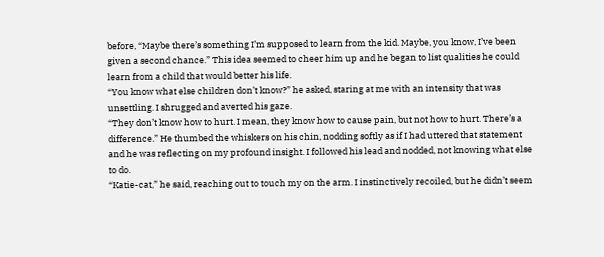before, “Maybe there’s something I’m supposed to learn from the kid. Maybe, you know, I’ve been given a second chance.” This idea seemed to cheer him up and he began to list qualities he could learn from a child that would better his life.
“You know what else children don’t know?” he asked, staring at me with an intensity that was unsettling. I shrugged and averted his gaze.
“They don’t know how to hurt. I mean, they know how to cause pain, but not how to hurt. There’s a difference.” He thumbed the whiskers on his chin, nodding softly as if I had uttered that statement and he was reflecting on my profound insight. I followed his lead and nodded, not knowing what else to do.
“Katie-cat,” he said, reaching out to touch my on the arm. I instinctively recoiled, but he didn’t seem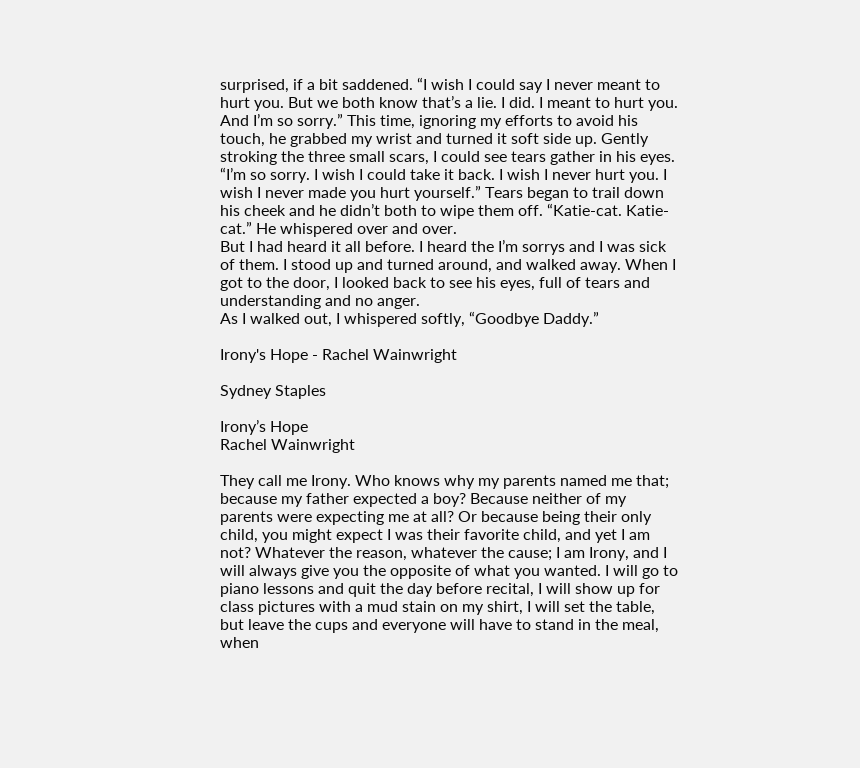surprised, if a bit saddened. “I wish I could say I never meant to hurt you. But we both know that’s a lie. I did. I meant to hurt you. And I’m so sorry.” This time, ignoring my efforts to avoid his touch, he grabbed my wrist and turned it soft side up. Gently stroking the three small scars, I could see tears gather in his eyes.
“I’m so sorry. I wish I could take it back. I wish I never hurt you. I wish I never made you hurt yourself.” Tears began to trail down his cheek and he didn’t both to wipe them off. “Katie-cat. Katie-cat.” He whispered over and over.
But I had heard it all before. I heard the I’m sorrys and I was sick of them. I stood up and turned around, and walked away. When I got to the door, I looked back to see his eyes, full of tears and understanding and no anger.
As I walked out, I whispered softly, “Goodbye Daddy.”

Irony's Hope - Rachel Wainwright

Sydney Staples

Irony’s Hope
Rachel Wainwright

They call me Irony. Who knows why my parents named me that; because my father expected a boy? Because neither of my parents were expecting me at all? Or because being their only child, you might expect I was their favorite child, and yet I am not? Whatever the reason, whatever the cause; I am Irony, and I will always give you the opposite of what you wanted. I will go to piano lessons and quit the day before recital, I will show up for class pictures with a mud stain on my shirt, I will set the table, but leave the cups and everyone will have to stand in the meal, when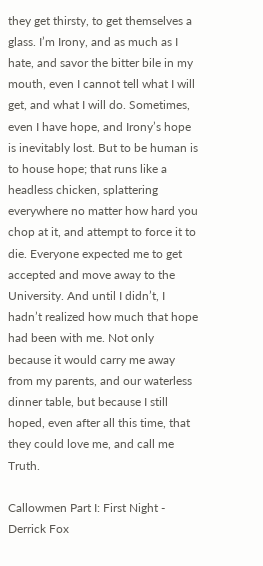they get thirsty, to get themselves a glass. I’m Irony, and as much as I hate, and savor the bitter bile in my mouth, even I cannot tell what I will get, and what I will do. Sometimes, even I have hope, and Irony’s hope is inevitably lost. But to be human is to house hope; that runs like a headless chicken, splattering everywhere no matter how hard you chop at it, and attempt to force it to die. Everyone expected me to get accepted and move away to the University. And until I didn’t, I hadn’t realized how much that hope had been with me. Not only because it would carry me away from my parents, and our waterless dinner table, but because I still hoped, even after all this time, that they could love me, and call me Truth.

Callowmen Part I: First Night - Derrick Fox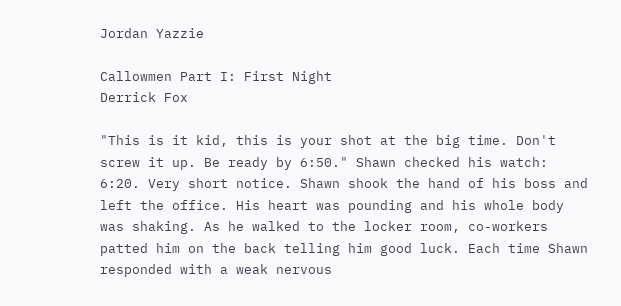Jordan Yazzie

Callowmen Part I: First Night
Derrick Fox

"This is it kid, this is your shot at the big time. Don't screw it up. Be ready by 6:50." Shawn checked his watch: 6:20. Very short notice. Shawn shook the hand of his boss and left the office. His heart was pounding and his whole body was shaking. As he walked to the locker room, co-workers patted him on the back telling him good luck. Each time Shawn responded with a weak nervous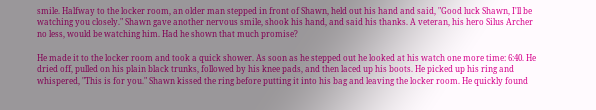smile. Halfway to the locker room, an older man stepped in front of Shawn, held out his hand and said, "Good luck Shawn, I'll be watching you closely." Shawn gave another nervous smile, shook his hand, and said his thanks. A veteran, his hero Silus Archer no less, would be watching him. Had he shown that much promise?

He made it to the locker room and took a quick shower. As soon as he stepped out he looked at his watch one more time: 6:40. He dried off, pulled on his plain black trunks, followed by his knee pads, and then laced up his boots. He picked up his ring and whispered, "This is for you." Shawn kissed the ring before putting it into his bag and leaving the locker room. He quickly found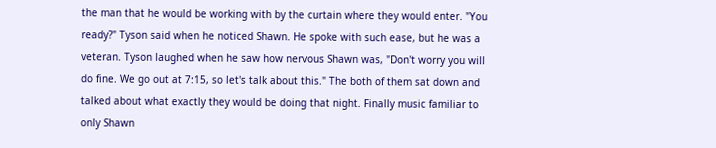the man that he would be working with by the curtain where they would enter. "You ready?" Tyson said when he noticed Shawn. He spoke with such ease, but he was a veteran. Tyson laughed when he saw how nervous Shawn was, "Don't worry you will do fine. We go out at 7:15, so let's talk about this." The both of them sat down and talked about what exactly they would be doing that night. Finally music familiar to only Shawn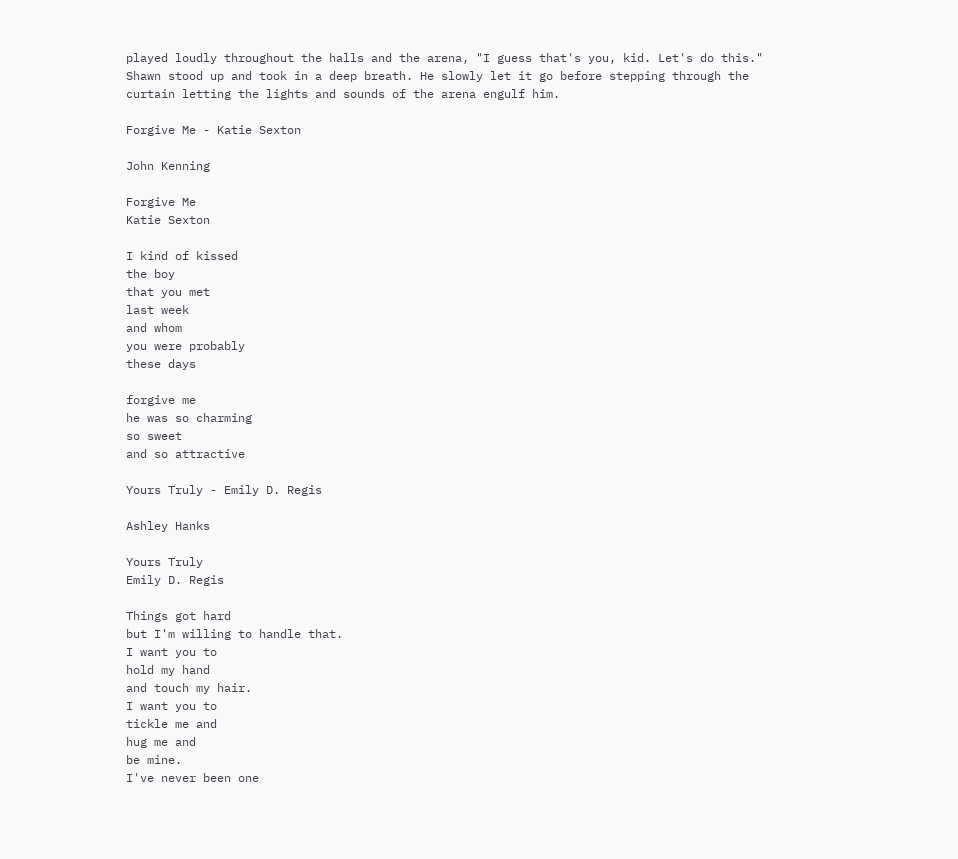played loudly throughout the halls and the arena, "I guess that's you, kid. Let's do this." Shawn stood up and took in a deep breath. He slowly let it go before stepping through the curtain letting the lights and sounds of the arena engulf him.

Forgive Me - Katie Sexton

John Kenning

Forgive Me
Katie Sexton

I kind of kissed
the boy
that you met
last week
and whom
you were probably
these days

forgive me
he was so charming
so sweet
and so attractive

Yours Truly - Emily D. Regis

Ashley Hanks

Yours Truly
Emily D. Regis

Things got hard
but I'm willing to handle that.
I want you to
hold my hand
and touch my hair.
I want you to
tickle me and
hug me and
be mine.
I've never been one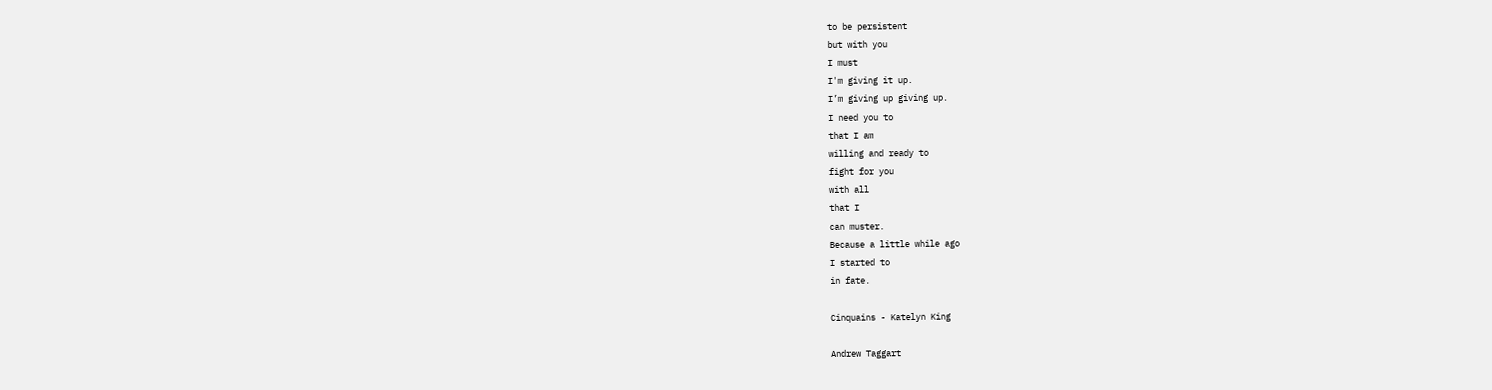to be persistent
but with you
I must
I'm giving it up.
I’m giving up giving up.
I need you to
that I am
willing and ready to
fight for you
with all
that I
can muster.
Because a little while ago
I started to
in fate.

Cinquains - Katelyn King

Andrew Taggart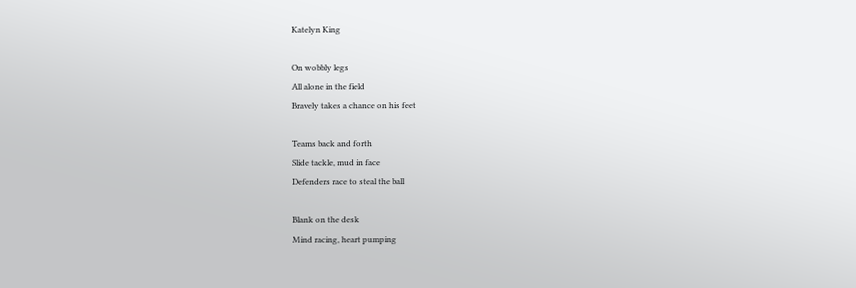Katelyn King

On wobbly legs
All alone in the field
Bravely takes a chance on his feet

Teams back and forth
Slide tackle, mud in face
Defenders race to steal the ball

Blank on the desk
Mind racing, heart pumping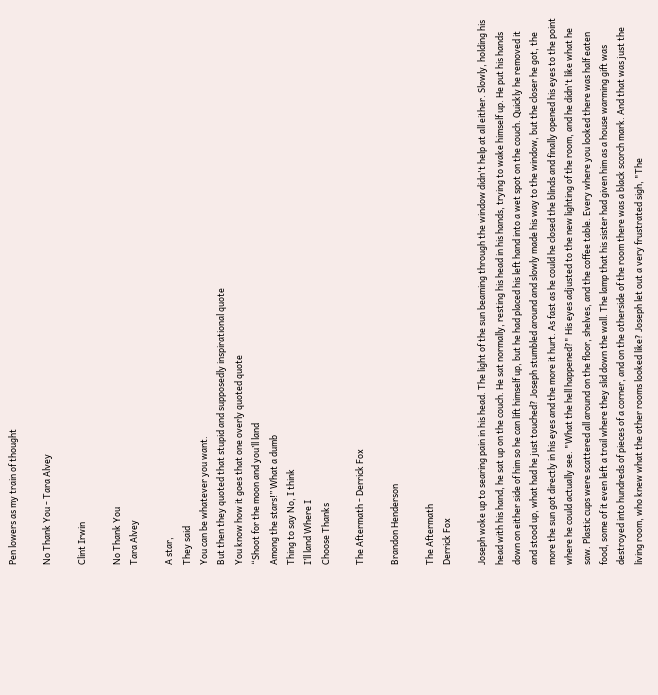Pen lowers as my train of thought

No Thank You - Tara Alvey

Clint Irwin

No Thank You
Tara Alvey

A star,
They said
You can be whatever you want.
But then they quoted that stupid and supposedly inspirational quote
You know how it goes that one overly quoted quote
“Shoot for the moon and you’ll land
Among the stars!” What a dumb
Thing to say No, I think
I’ll land Where I
Choose Thanks

The Aftermath - Derrick Fox

Brandon Henderson

The Aftermath
Derrick Fox

Joseph woke up to searing pain in his head. The light of the sun beaming through the window didn't help at all either. Slowly, holding his head with his hand, he sat up on the couch. He sat normally, resting his head in his hands, trying to wake himself up. He put his hands down on either side of him so he can lift himself up, but he had placed his left hand into a wet spot on the couch. Quickly he removed it and stood up, what had he just touched? Joseph stumbled around and slowly made his way to the window, but the closer he got, the more the sun got directly in his eyes and the more it hurt. As fast as he could he closed the blinds and finally opened his eyes to the point where he could actually see. "What the hell happened?" His eyes adjusted to the new lighting of the room, and he didn't like what he saw. Plastic cups were scattered all around on the floor, shelves, and the coffee table. Every where you looked there was half eaten food, some of it even left a trail where they slid down the wall. The lamp that his sister had given him as a house warming gift was destroyed into hundreds of pieces of a corner, and on the otherside of the room there was a black scorch mark. And that was just the living room, who knew what the other rooms looked like? Joseph let out a very frustrated sigh, "The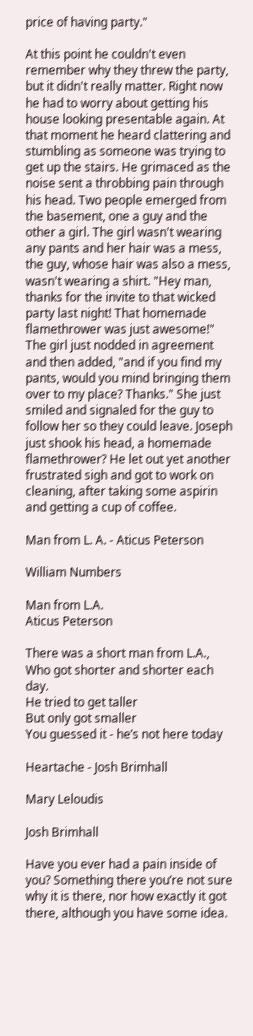price of having party."

At this point he couldn't even remember why they threw the party, but it didn't really matter. Right now he had to worry about getting his house looking presentable again. At that moment he heard clattering and stumbling as someone was trying to get up the stairs. He grimaced as the noise sent a throbbing pain through his head. Two people emerged from the basement, one a guy and the other a girl. The girl wasn't wearing any pants and her hair was a mess, the guy, whose hair was also a mess, wasn't wearing a shirt. "Hey man, thanks for the invite to that wicked party last night! That homemade flamethrower was just awesome!" The girl just nodded in agreement and then added, "and if you find my pants, would you mind bringing them over to my place? Thanks." She just smiled and signaled for the guy to follow her so they could leave. Joseph just shook his head, a homemade flamethrower? He let out yet another frustrated sigh and got to work on cleaning, after taking some aspirin and getting a cup of coffee.

Man from L. A. - Aticus Peterson

William Numbers

Man from L.A.
Aticus Peterson

There was a short man from L.A.,
Who got shorter and shorter each day.
He tried to get taller
But only got smaller
You guessed it - he’s not here today

Heartache - Josh Brimhall

Mary Leloudis

Josh Brimhall

Have you ever had a pain inside of you? Something there you’re not sure why it is there, nor how exactly it got there, although you have some idea.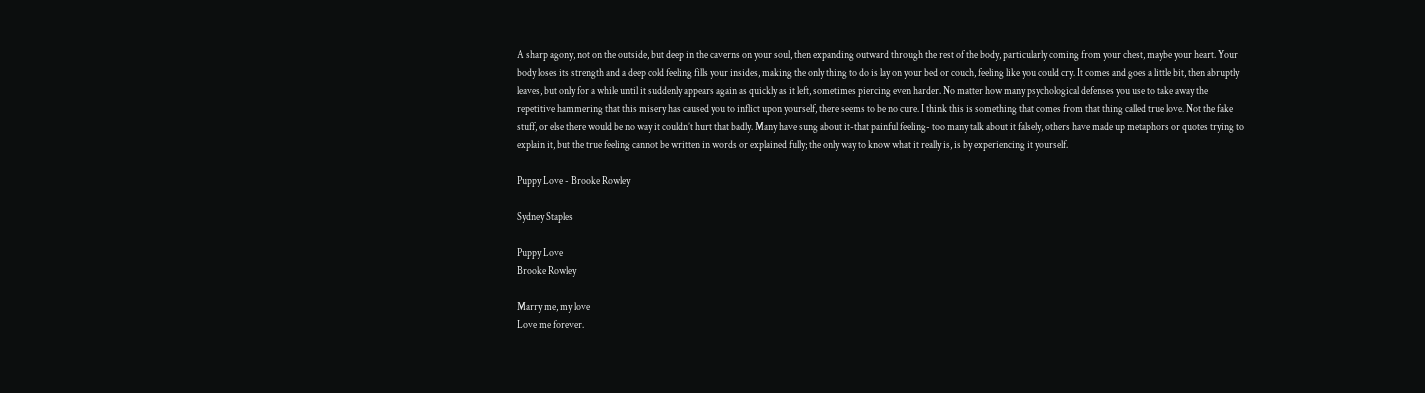A sharp agony, not on the outside, but deep in the caverns on your soul, then expanding outward through the rest of the body, particularly coming from your chest, maybe your heart. Your body loses its strength and a deep cold feeling fills your insides, making the only thing to do is lay on your bed or couch, feeling like you could cry. It comes and goes a little bit, then abruptly leaves, but only for a while until it suddenly appears again as quickly as it left, sometimes piercing even harder. No matter how many psychological defenses you use to take away the repetitive hammering that this misery has caused you to inflict upon yourself, there seems to be no cure. I think this is something that comes from that thing called true love. Not the fake stuff, or else there would be no way it couldn’t hurt that badly. Many have sung about it-that painful feeling- too many talk about it falsely, others have made up metaphors or quotes trying to explain it, but the true feeling cannot be written in words or explained fully; the only way to know what it really is, is by experiencing it yourself.

Puppy Love - Brooke Rowley

Sydney Staples

Puppy Love
Brooke Rowley

Marry me, my love
Love me forever.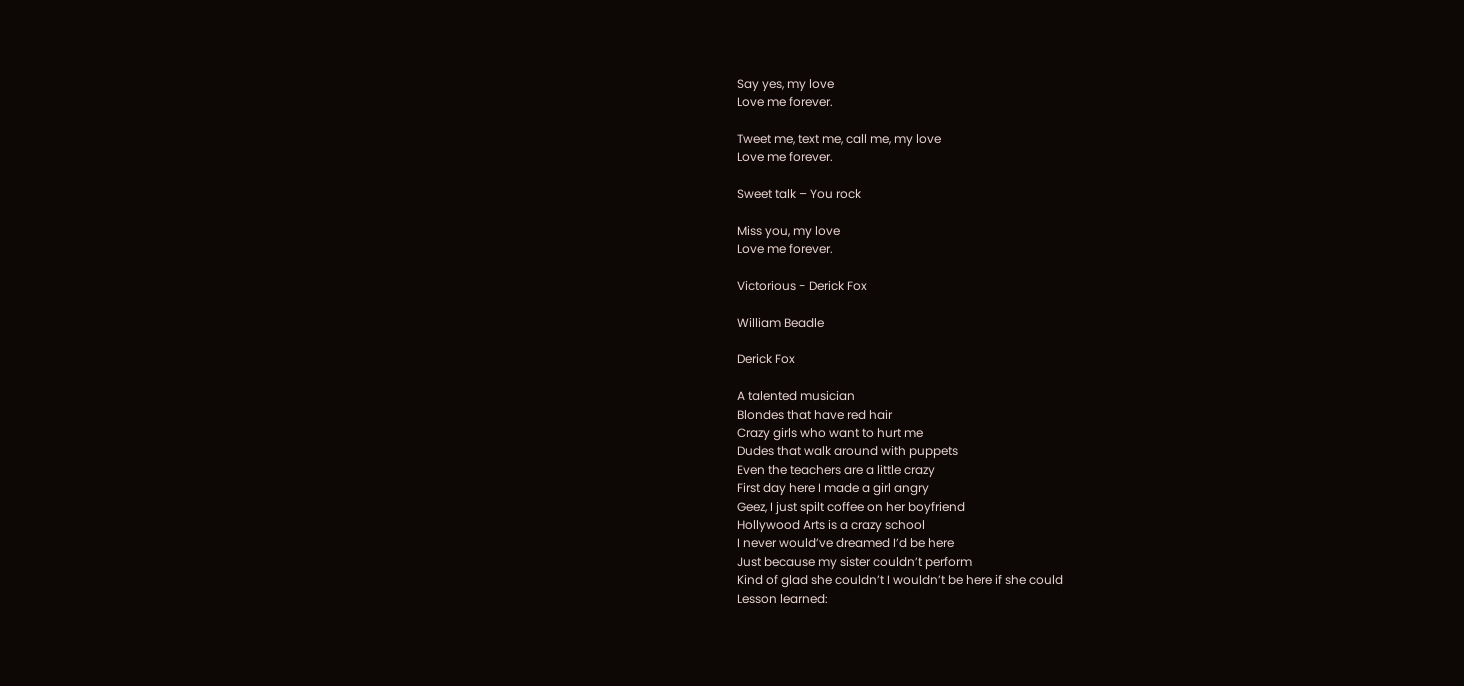Say yes, my love
Love me forever.

Tweet me, text me, call me, my love
Love me forever.

Sweet talk – You rock

Miss you, my love
Love me forever.

Victorious - Derick Fox

William Beadle

Derick Fox

A talented musician
Blondes that have red hair
Crazy girls who want to hurt me
Dudes that walk around with puppets
Even the teachers are a little crazy
First day here I made a girl angry
Geez, I just spilt coffee on her boyfriend
Hollywood Arts is a crazy school
I never would’ve dreamed I’d be here
Just because my sister couldn’t perform
Kind of glad she couldn’t I wouldn’t be here if she could
Lesson learned: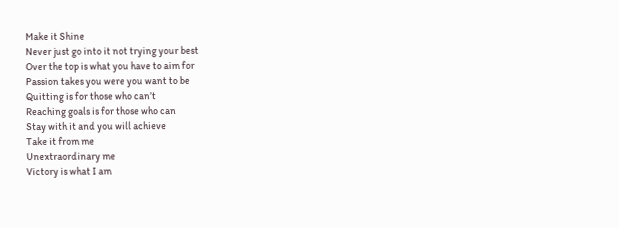Make it Shine
Never just go into it not trying your best
Over the top is what you have to aim for
Passion takes you were you want to be
Quitting is for those who can’t
Reaching goals is for those who can
Stay with it and you will achieve
Take it from me
Unextraordinary me
Victory is what I am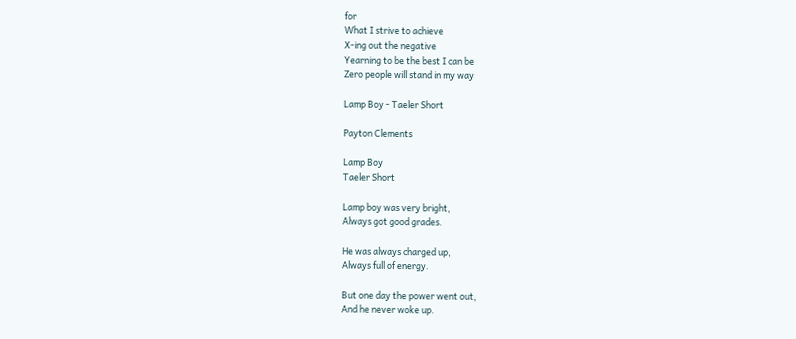for
What I strive to achieve
X-ing out the negative
Yearning to be the best I can be
Zero people will stand in my way

Lamp Boy - Taeler Short

Payton Clements

Lamp Boy
Taeler Short

Lamp boy was very bright,
Always got good grades.

He was always charged up,
Always full of energy.

But one day the power went out,
And he never woke up.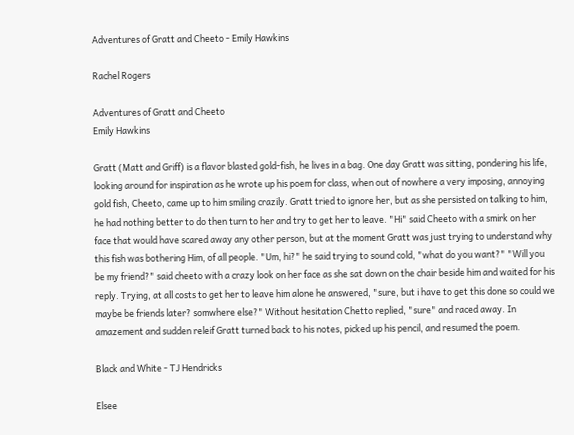Adventures of Gratt and Cheeto - Emily Hawkins

Rachel Rogers

Adventures of Gratt and Cheeto
Emily Hawkins

Gratt (Matt and Griff) is a flavor blasted gold-fish, he lives in a bag. One day Gratt was sitting, pondering his life, looking around for inspiration as he wrote up his poem for class, when out of nowhere a very imposing, annoying gold fish, Cheeto, came up to him smiling crazily. Gratt tried to ignore her, but as she persisted on talking to him, he had nothing better to do then turn to her and try to get her to leave. "Hi" said Cheeto with a smirk on her face that would have scared away any other person, but at the moment Gratt was just trying to understand why this fish was bothering Him, of all people. "Um, hi?" he said trying to sound cold, "what do you want?" "Will you be my friend?" said cheeto with a crazy look on her face as she sat down on the chair beside him and waited for his reply. Trying, at all costs to get her to leave him alone he answered, "sure, but i have to get this done so could we maybe be friends later? somwhere else?" Without hesitation Chetto replied, "sure" and raced away. In amazement and sudden releif Gratt turned back to his notes, picked up his pencil, and resumed the poem.

Black and White - TJ Hendricks

Elsee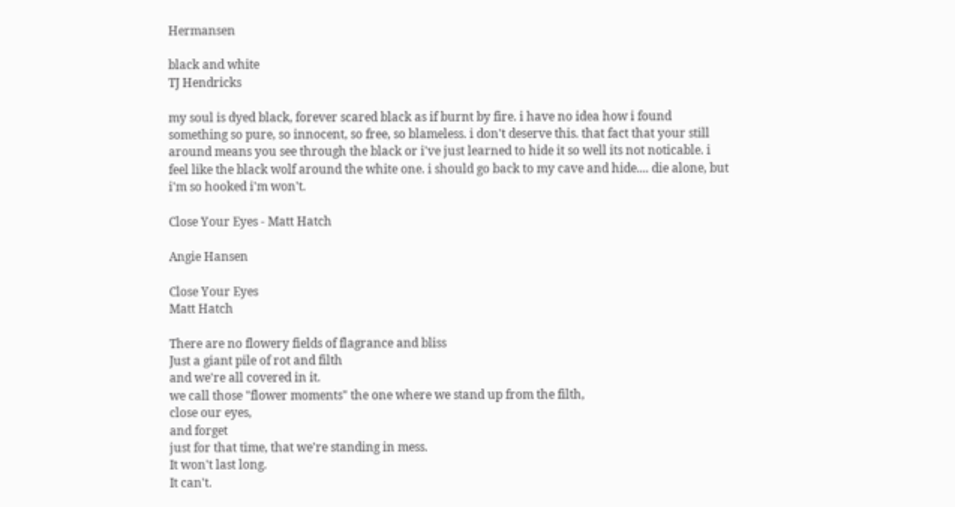Hermansen

black and white
TJ Hendricks

my soul is dyed black, forever scared black as if burnt by fire. i have no idea how i found something so pure, so innocent, so free, so blameless. i don't deserve this. that fact that your still around means you see through the black or i've just learned to hide it so well its not noticable. i feel like the black wolf around the white one. i should go back to my cave and hide.... die alone, but i'm so hooked i'm won't.

Close Your Eyes - Matt Hatch

Angie Hansen

Close Your Eyes
Matt Hatch

There are no flowery fields of flagrance and bliss
Just a giant pile of rot and filth
and we're all covered in it.
we call those "flower moments" the one where we stand up from the filth,
close our eyes,
and forget
just for that time, that we're standing in mess.
It won't last long.
It can't.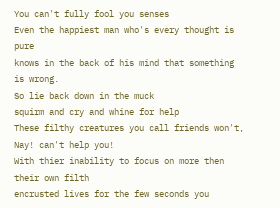You can't fully fool you senses
Even the happiest man who's every thought is pure
knows in the back of his mind that something is wrong.
So lie back down in the muck
squirm and cry and whine for help
These filthy creatures you call friends won't,
Nay! can't help you!
With thier inability to focus on more then their own filth
encrusted lives for the few seconds you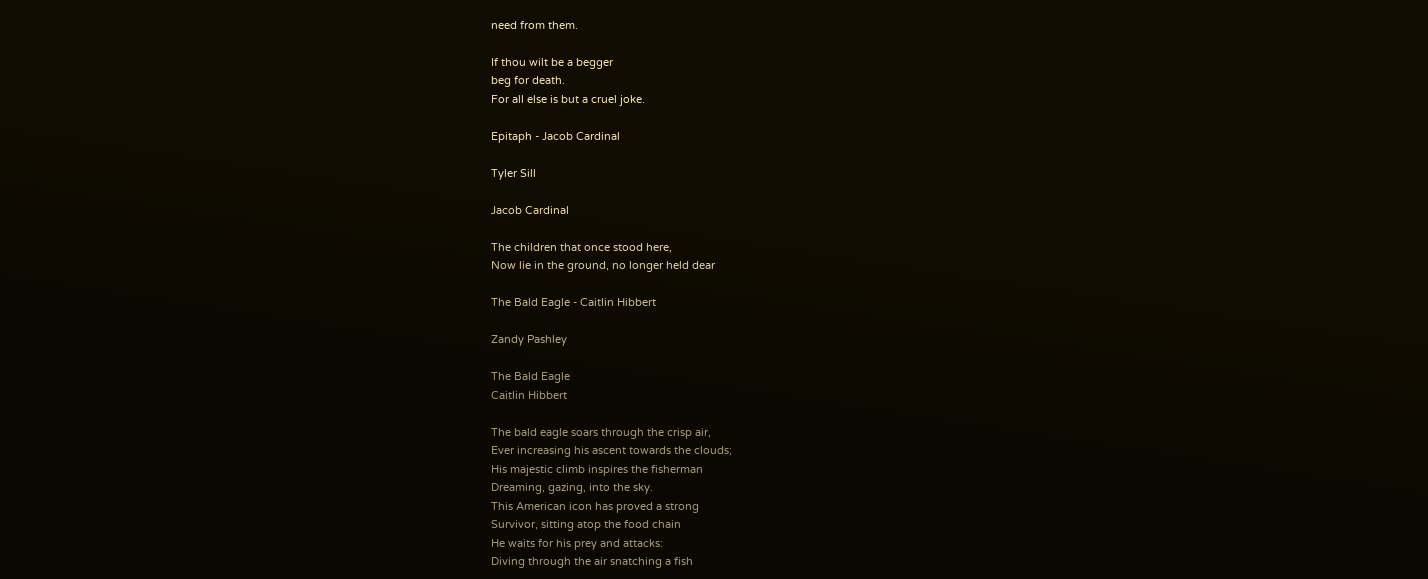need from them.

If thou wilt be a begger
beg for death.
For all else is but a cruel joke.

Epitaph - Jacob Cardinal

Tyler Sill

Jacob Cardinal

The children that once stood here,
Now lie in the ground, no longer held dear

The Bald Eagle - Caitlin Hibbert

Zandy Pashley

The Bald Eagle
Caitlin Hibbert

The bald eagle soars through the crisp air,
Ever increasing his ascent towards the clouds;
His majestic climb inspires the fisherman
Dreaming, gazing, into the sky.
This American icon has proved a strong
Survivor, sitting atop the food chain
He waits for his prey and attacks:
Diving through the air snatching a fish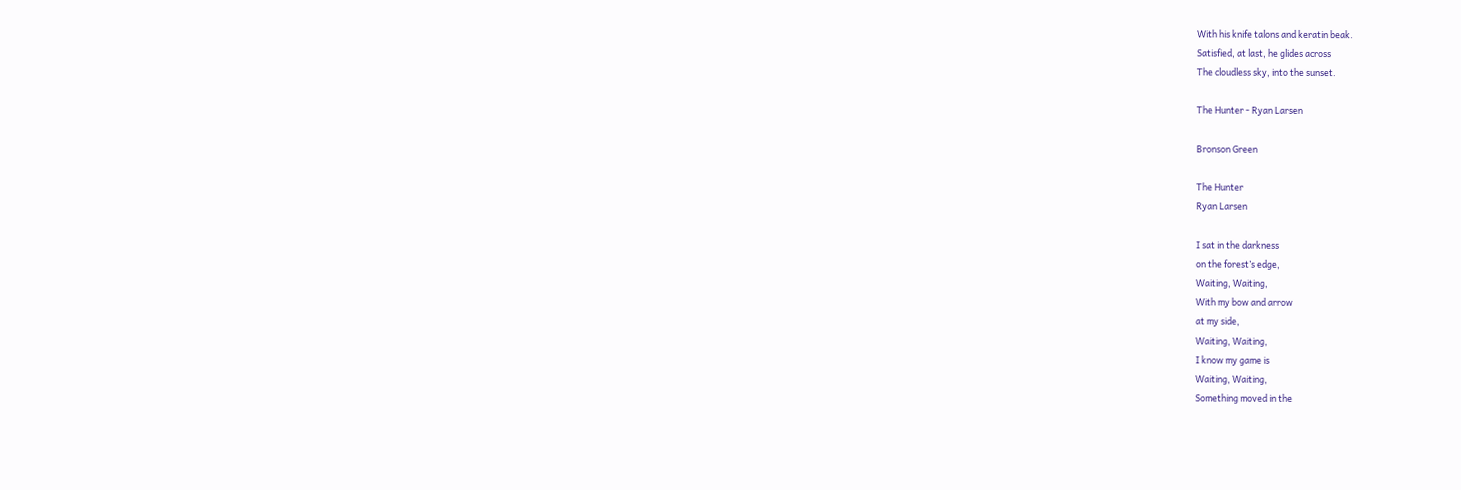With his knife talons and keratin beak.
Satisfied, at last, he glides across
The cloudless sky, into the sunset.

The Hunter - Ryan Larsen

Bronson Green

The Hunter
Ryan Larsen

I sat in the darkness
on the forest’s edge,
Waiting, Waiting,
With my bow and arrow
at my side,
Waiting, Waiting,
I know my game is
Waiting, Waiting,
Something moved in the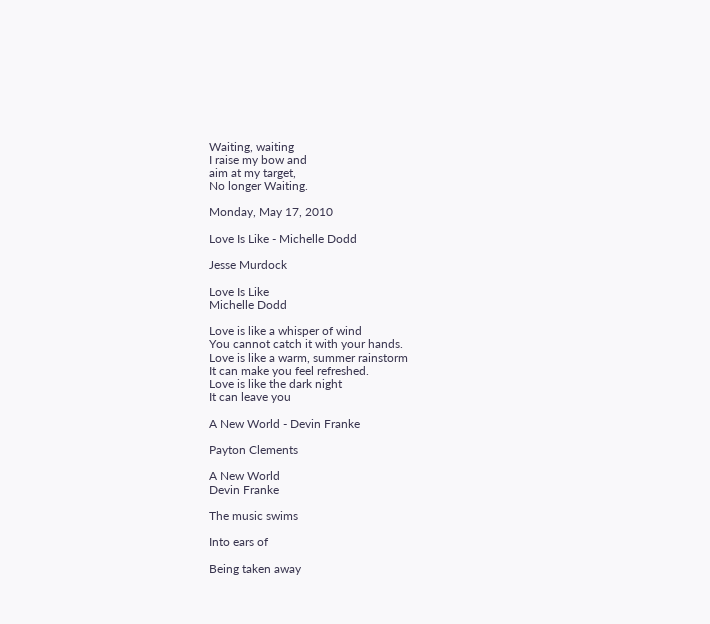Waiting, waiting
I raise my bow and
aim at my target,
No longer Waiting.

Monday, May 17, 2010

Love Is Like - Michelle Dodd

Jesse Murdock

Love Is Like
Michelle Dodd

Love is like a whisper of wind
You cannot catch it with your hands.
Love is like a warm, summer rainstorm
It can make you feel refreshed.
Love is like the dark night
It can leave you

A New World - Devin Franke

Payton Clements

A New World
Devin Franke

The music swims

Into ears of

Being taken away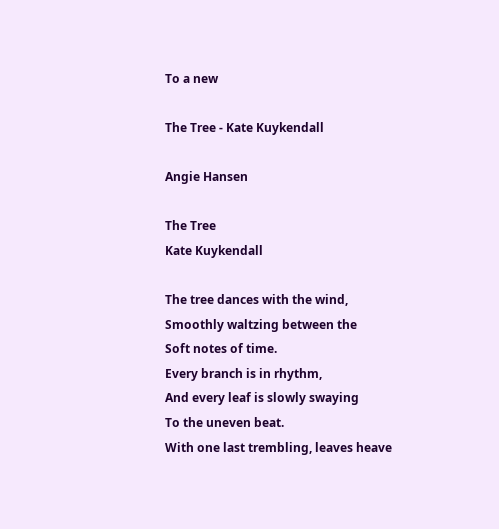To a new

The Tree - Kate Kuykendall

Angie Hansen

The Tree
Kate Kuykendall

The tree dances with the wind,
Smoothly waltzing between the
Soft notes of time.
Every branch is in rhythm,
And every leaf is slowly swaying
To the uneven beat.
With one last trembling, leaves heave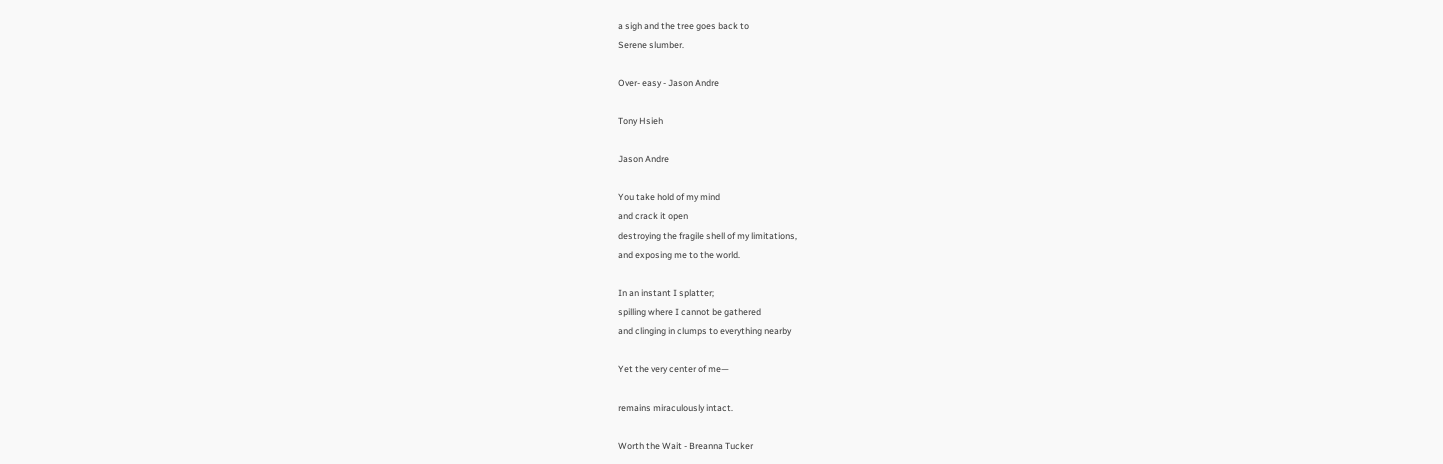a sigh and the tree goes back to
Serene slumber.

Over- easy - Jason Andre

Tony Hsieh

Jason Andre

You take hold of my mind
and crack it open
destroying the fragile shell of my limitations,
and exposing me to the world.

In an instant I splatter;
spilling where I cannot be gathered
and clinging in clumps to everything nearby

Yet the very center of me—

remains miraculously intact.

Worth the Wait - Breanna Tucker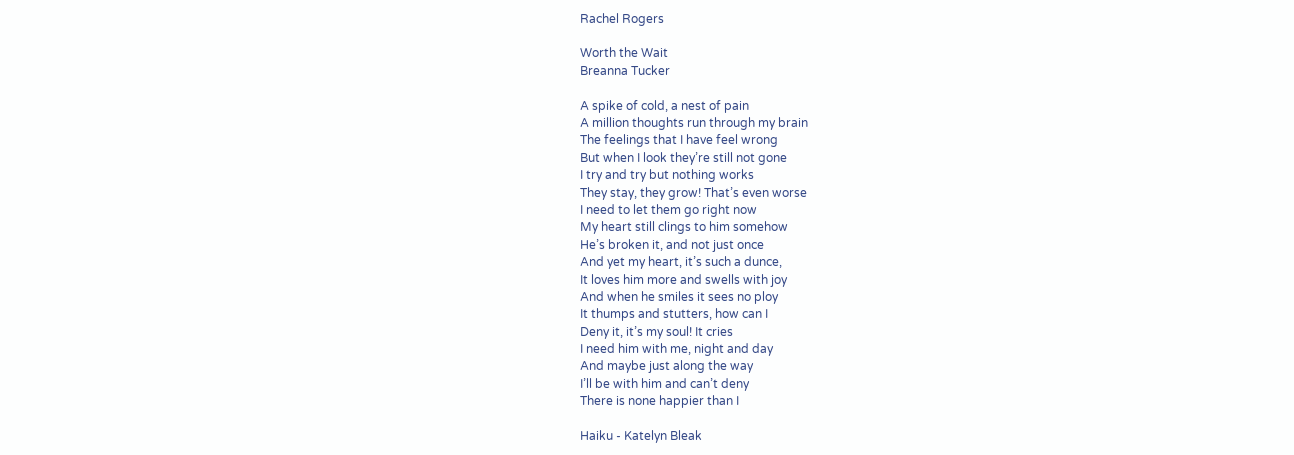Rachel Rogers

Worth the Wait
Breanna Tucker

A spike of cold, a nest of pain
A million thoughts run through my brain
The feelings that I have feel wrong
But when I look they’re still not gone
I try and try but nothing works
They stay, they grow! That’s even worse
I need to let them go right now
My heart still clings to him somehow
He’s broken it, and not just once
And yet my heart, it’s such a dunce,
It loves him more and swells with joy
And when he smiles it sees no ploy
It thumps and stutters, how can I
Deny it, it’s my soul! It cries
I need him with me, night and day
And maybe just along the way
I’ll be with him and can’t deny
There is none happier than I

Haiku - Katelyn Bleak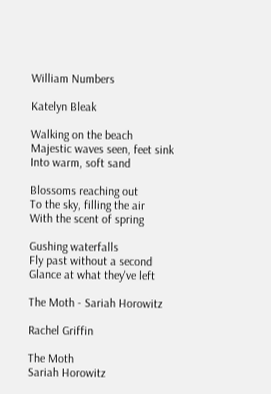William Numbers

Katelyn Bleak

Walking on the beach
Majestic waves seen, feet sink
Into warm, soft sand

Blossoms reaching out
To the sky, filling the air
With the scent of spring

Gushing waterfalls
Fly past without a second
Glance at what they've left

The Moth - Sariah Horowitz

Rachel Griffin

The Moth
Sariah Horowitz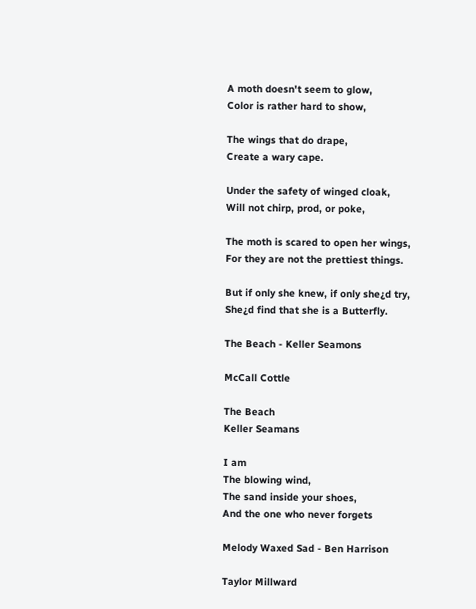A moth doesn't seem to glow,
Color is rather hard to show,

The wings that do drape,
Create a wary cape.

Under the safety of winged cloak,
Will not chirp, prod, or poke,

The moth is scared to open her wings,
For they are not the prettiest things.

But if only she knew, if only she¿d try,
She¿d find that she is a Butterfly.

The Beach - Keller Seamons

McCall Cottle

The Beach
Keller Seamans

I am
The blowing wind,
The sand inside your shoes,
And the one who never forgets

Melody Waxed Sad - Ben Harrison

Taylor Millward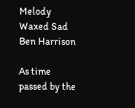Melody Waxed Sad
Ben Harrison

As time passed by the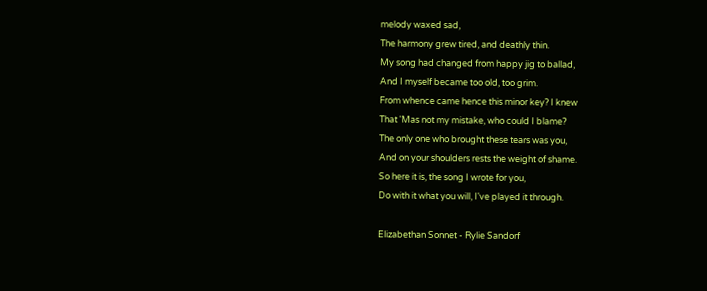melody waxed sad,
The harmony grew tired, and deathly thin.
My song had changed from happy jig to ballad,
And I myself became too old, too grim.
From whence came hence this minor key? I knew
That 'Mas not my mistake, who could I blame?
The only one who brought these tears was you,
And on your shoulders rests the weight of shame.
So here it is, the song I wrote for you,
Do with it what you will, I've played it through.

Elizabethan Sonnet - Rylie Sandorf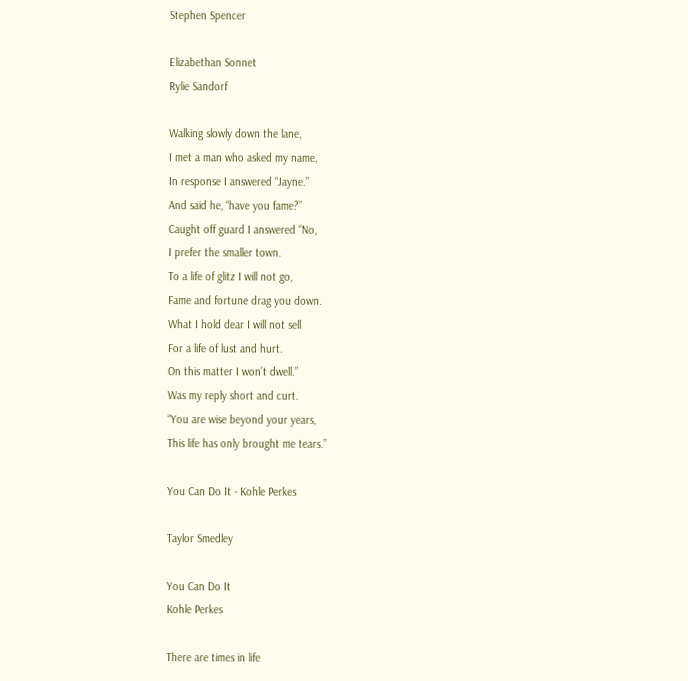Stephen Spencer

Elizabethan Sonnet
Rylie Sandorf

Walking slowly down the lane,
I met a man who asked my name,
In response I answered “Jayne.”
And said he, “have you fame?”
Caught off guard I answered “No,
I prefer the smaller town.
To a life of glitz I will not go,
Fame and fortune drag you down.
What I hold dear I will not sell
For a life of lust and hurt.
On this matter I won’t dwell.”
Was my reply short and curt.
“You are wise beyond your years,
This life has only brought me tears.”

You Can Do It - Kohle Perkes

Taylor Smedley

You Can Do It
Kohle Perkes

There are times in life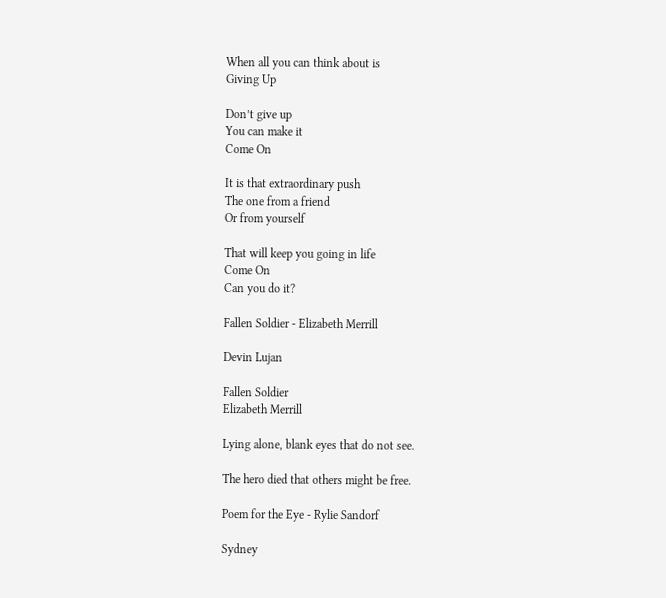When all you can think about is
Giving Up

Don’t give up
You can make it
Come On

It is that extraordinary push
The one from a friend
Or from yourself

That will keep you going in life
Come On
Can you do it?

Fallen Soldier - Elizabeth Merrill

Devin Lujan

Fallen Soldier
Elizabeth Merrill

Lying alone, blank eyes that do not see.

The hero died that others might be free.

Poem for the Eye - Rylie Sandorf

Sydney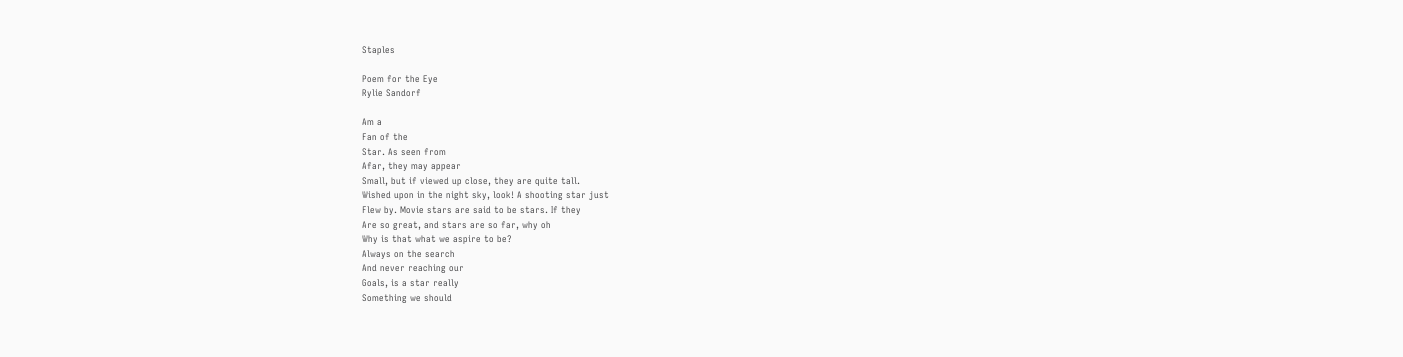Staples

Poem for the Eye
Rylie Sandorf

Am a
Fan of the
Star. As seen from
Afar, they may appear
Small, but if viewed up close, they are quite tall.
Wished upon in the night sky, look! A shooting star just
Flew by. Movie stars are said to be stars. If they
Are so great, and stars are so far, why oh
Why is that what we aspire to be?
Always on the search
And never reaching our
Goals, is a star really
Something we should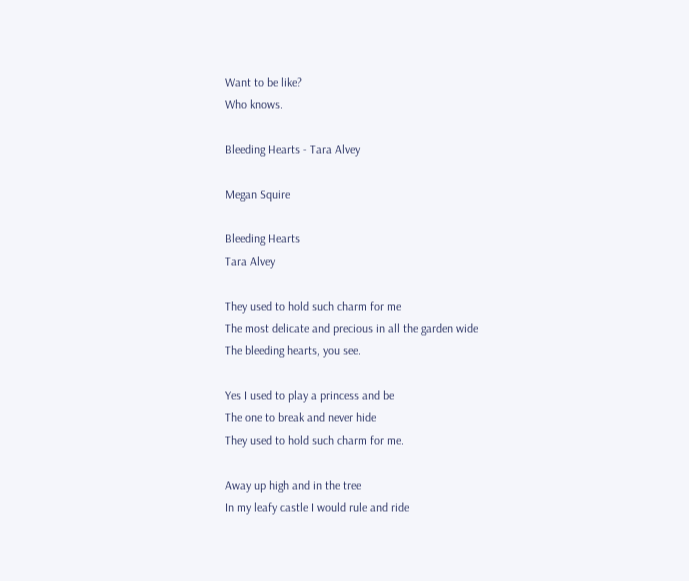Want to be like?
Who knows.

Bleeding Hearts - Tara Alvey

Megan Squire

Bleeding Hearts
Tara Alvey

They used to hold such charm for me
The most delicate and precious in all the garden wide
The bleeding hearts, you see.

Yes I used to play a princess and be
The one to break and never hide
They used to hold such charm for me.

Away up high and in the tree
In my leafy castle I would rule and ride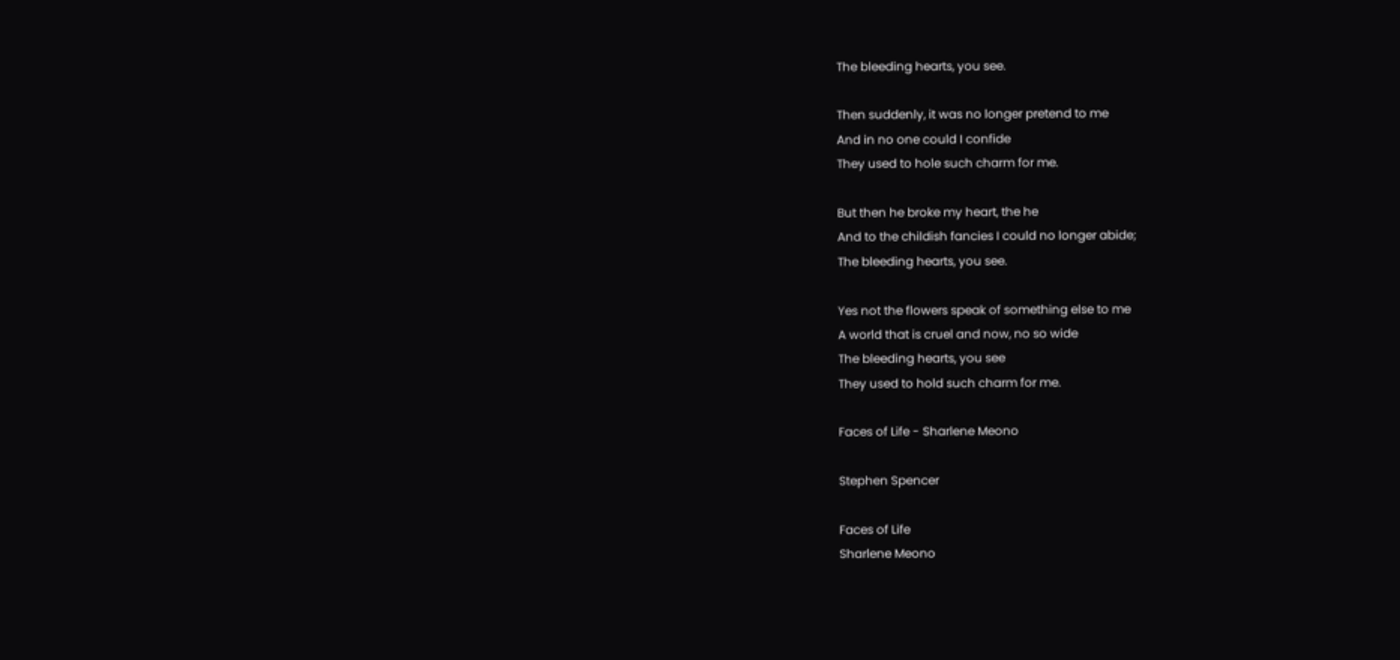The bleeding hearts, you see.

Then suddenly, it was no longer pretend to me
And in no one could I confide
They used to hole such charm for me.

But then he broke my heart, the he
And to the childish fancies I could no longer abide;
The bleeding hearts, you see.

Yes not the flowers speak of something else to me
A world that is cruel and now, no so wide
The bleeding hearts, you see
They used to hold such charm for me.

Faces of Life - Sharlene Meono

Stephen Spencer

Faces of Life
Sharlene Meono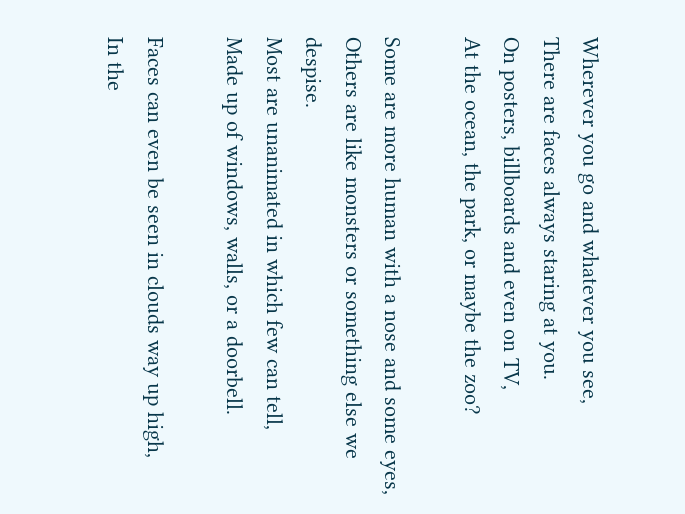Wherever you go and whatever you see,
There are faces always staring at you.
On posters, billboards and even on TV,
At the ocean, the park, or maybe the zoo?

Some are more human with a nose and some eyes,
Others are like monsters or something else we despise.
Most are unanimated in which few can tell,
Made up of windows, walls, or a doorbell.

Faces can even be seen in clouds way up high,
In the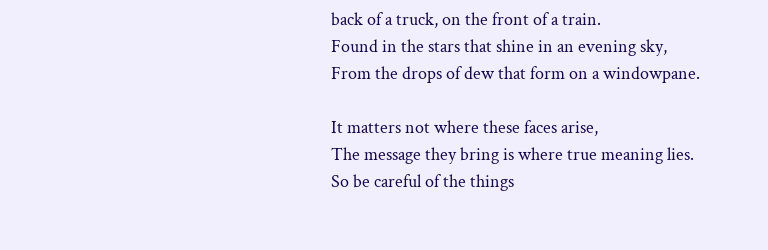back of a truck, on the front of a train.
Found in the stars that shine in an evening sky,
From the drops of dew that form on a windowpane.

It matters not where these faces arise,
The message they bring is where true meaning lies.
So be careful of the things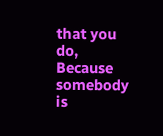that you do,
Because somebody is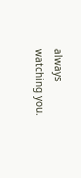always watching you.